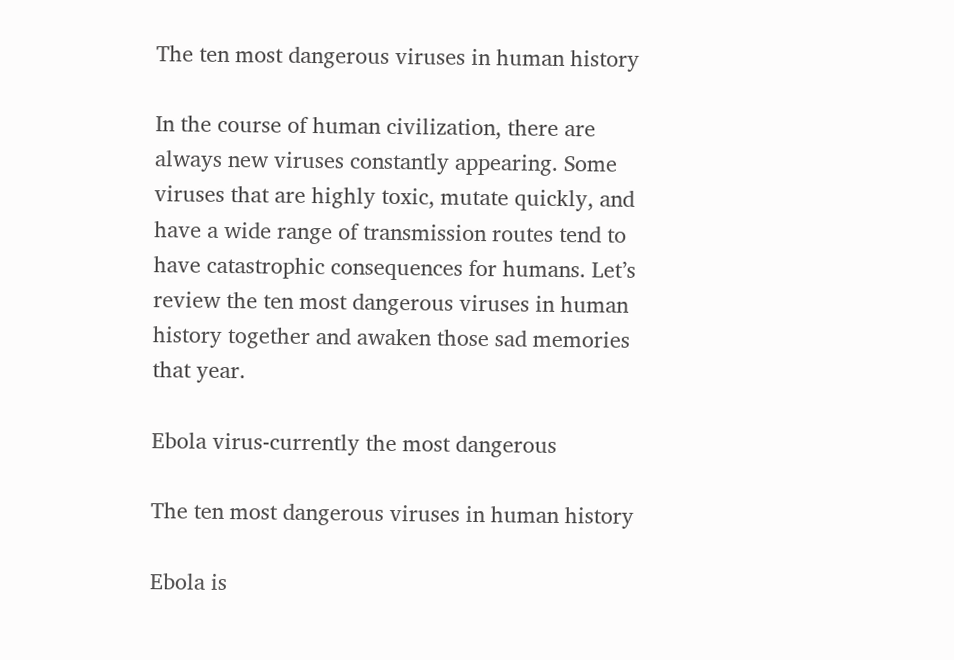The ten most dangerous viruses in human history

In the course of human civilization, there are always new viruses constantly appearing. Some viruses that are highly toxic, mutate quickly, and have a wide range of transmission routes tend to have catastrophic consequences for humans. Let’s review the ten most dangerous viruses in human history together and awaken those sad memories that year.

Ebola virus-currently the most dangerous

The ten most dangerous viruses in human history

Ebola is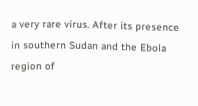a very rare virus. After its presence in southern Sudan and the Ebola region of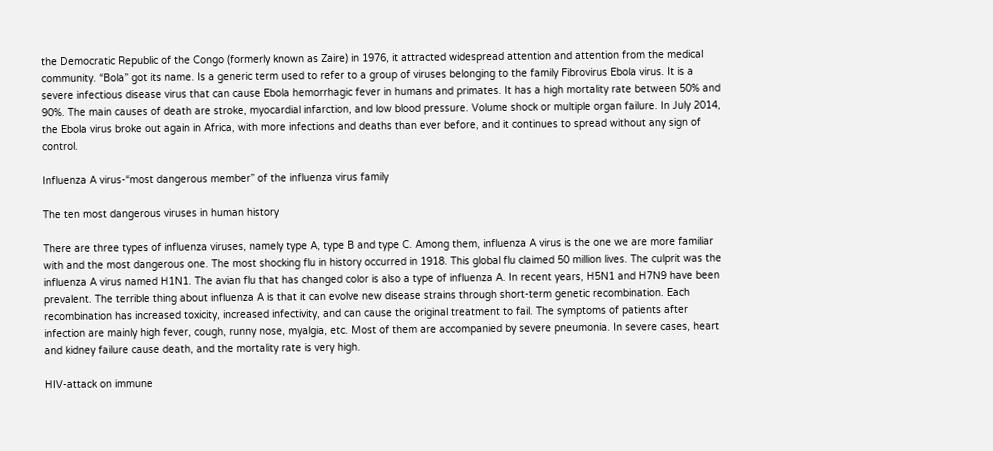the Democratic Republic of the Congo (formerly known as Zaire) in 1976, it attracted widespread attention and attention from the medical community. “Bola” got its name. Is a generic term used to refer to a group of viruses belonging to the family Fibrovirus Ebola virus. It is a severe infectious disease virus that can cause Ebola hemorrhagic fever in humans and primates. It has a high mortality rate between 50% and 90%. The main causes of death are stroke, myocardial infarction, and low blood pressure. Volume shock or multiple organ failure. In July 2014, the Ebola virus broke out again in Africa, with more infections and deaths than ever before, and it continues to spread without any sign of control.

Influenza A virus-“most dangerous member” of the influenza virus family

The ten most dangerous viruses in human history

There are three types of influenza viruses, namely type A, type B and type C. Among them, influenza A virus is the one we are more familiar with and the most dangerous one. The most shocking flu in history occurred in 1918. This global flu claimed 50 million lives. The culprit was the influenza A virus named H1N1. The avian flu that has changed color is also a type of influenza A. In recent years, H5N1 and H7N9 have been prevalent. The terrible thing about influenza A is that it can evolve new disease strains through short-term genetic recombination. Each recombination has increased toxicity, increased infectivity, and can cause the original treatment to fail. The symptoms of patients after infection are mainly high fever, cough, runny nose, myalgia, etc. Most of them are accompanied by severe pneumonia. In severe cases, heart and kidney failure cause death, and the mortality rate is very high.

HIV-attack on immune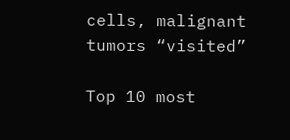cells, malignant tumors “visited”

Top 10 most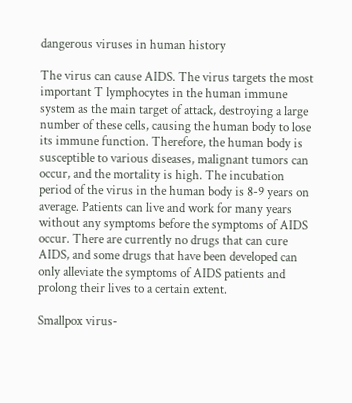dangerous viruses in human history

The virus can cause AIDS. The virus targets the most important T lymphocytes in the human immune system as the main target of attack, destroying a large number of these cells, causing the human body to lose its immune function. Therefore, the human body is susceptible to various diseases, malignant tumors can occur, and the mortality is high. The incubation period of the virus in the human body is 8-9 years on average. Patients can live and work for many years without any symptoms before the symptoms of AIDS occur. There are currently no drugs that can cure AIDS, and some drugs that have been developed can only alleviate the symptoms of AIDS patients and prolong their lives to a certain extent.

Smallpox virus-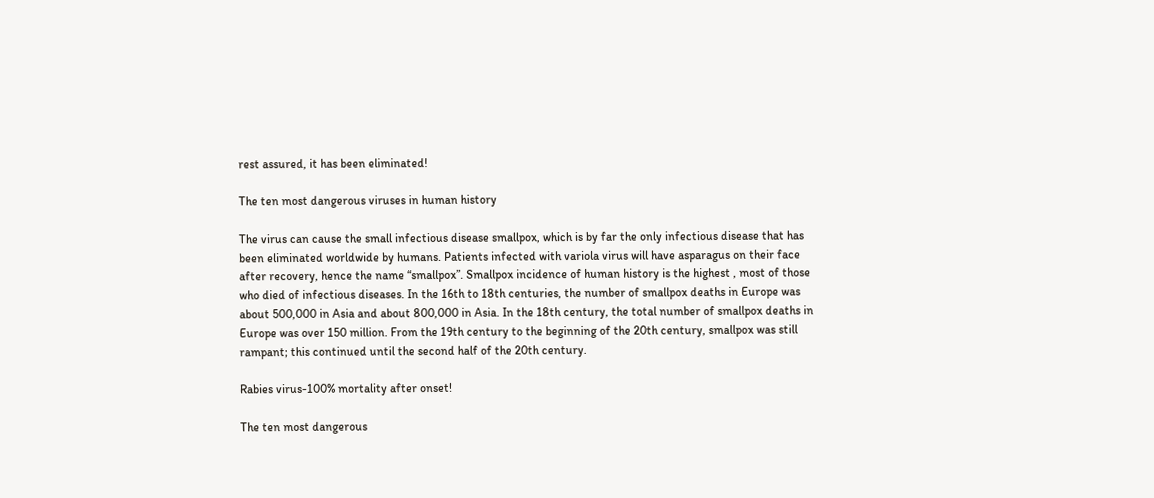rest assured, it has been eliminated!

The ten most dangerous viruses in human history

The virus can cause the small infectious disease smallpox, which is by far the only infectious disease that has been eliminated worldwide by humans. Patients infected with variola virus will have asparagus on their face after recovery, hence the name “smallpox”. Smallpox incidence of human history is the highest , most of those who died of infectious diseases. In the 16th to 18th centuries, the number of smallpox deaths in Europe was about 500,000 in Asia and about 800,000 in Asia. In the 18th century, the total number of smallpox deaths in Europe was over 150 million. From the 19th century to the beginning of the 20th century, smallpox was still rampant; this continued until the second half of the 20th century.

Rabies virus-100% mortality after onset!

The ten most dangerous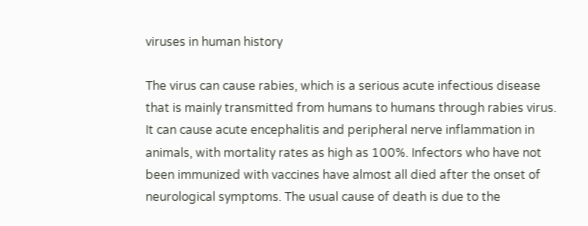viruses in human history

The virus can cause rabies, which is a serious acute infectious disease that is mainly transmitted from humans to humans through rabies virus. It can cause acute encephalitis and peripheral nerve inflammation in animals, with mortality rates as high as 100%. Infectors who have not been immunized with vaccines have almost all died after the onset of neurological symptoms. The usual cause of death is due to the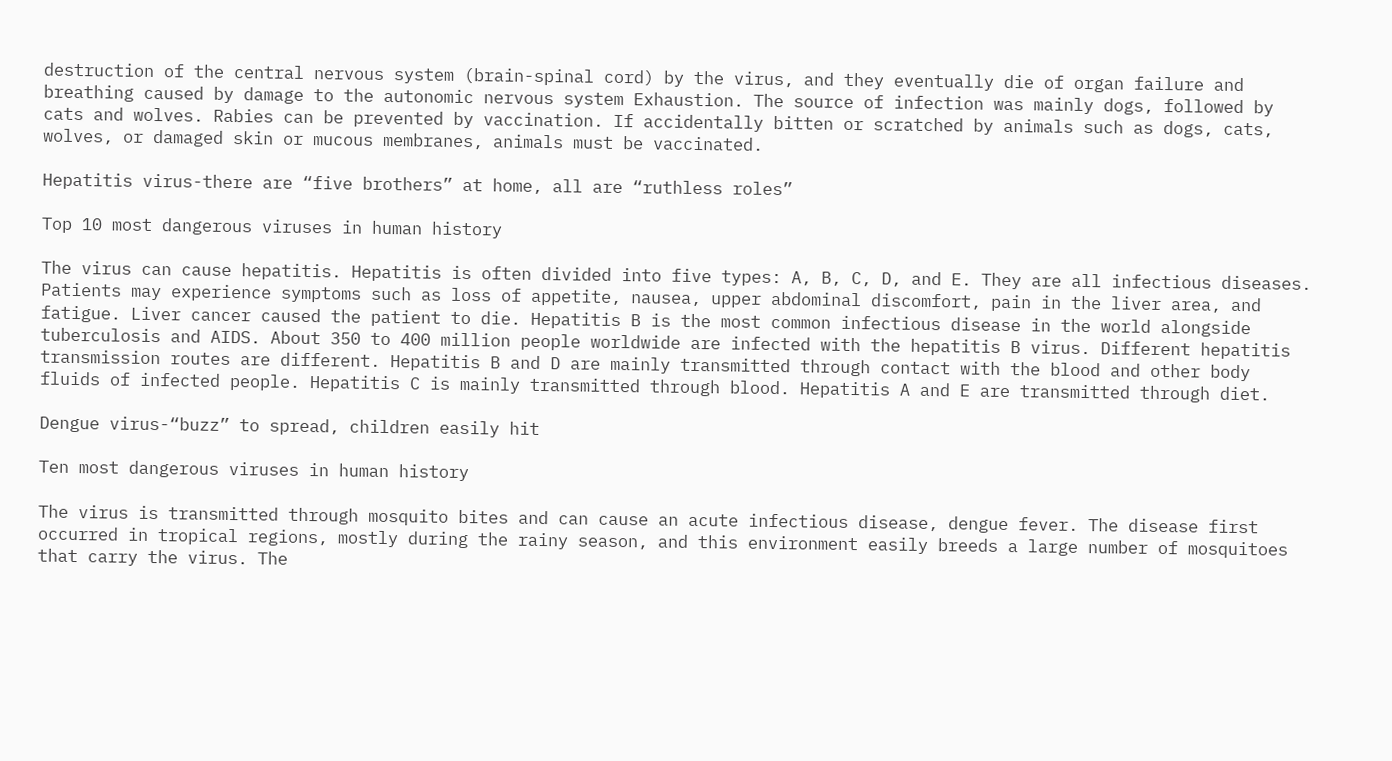destruction of the central nervous system (brain-spinal cord) by the virus, and they eventually die of organ failure and breathing caused by damage to the autonomic nervous system Exhaustion. The source of infection was mainly dogs, followed by cats and wolves. Rabies can be prevented by vaccination. If accidentally bitten or scratched by animals such as dogs, cats, wolves, or damaged skin or mucous membranes, animals must be vaccinated.

Hepatitis virus-there are “five brothers” at home, all are “ruthless roles”

Top 10 most dangerous viruses in human history

The virus can cause hepatitis. Hepatitis is often divided into five types: A, B, C, D, and E. They are all infectious diseases. Patients may experience symptoms such as loss of appetite, nausea, upper abdominal discomfort, pain in the liver area, and fatigue. Liver cancer caused the patient to die. Hepatitis B is the most common infectious disease in the world alongside tuberculosis and AIDS. About 350 to 400 million people worldwide are infected with the hepatitis B virus. Different hepatitis transmission routes are different. Hepatitis B and D are mainly transmitted through contact with the blood and other body fluids of infected people. Hepatitis C is mainly transmitted through blood. Hepatitis A and E are transmitted through diet.

Dengue virus-“buzz” to spread, children easily hit

Ten most dangerous viruses in human history

The virus is transmitted through mosquito bites and can cause an acute infectious disease, dengue fever. The disease first occurred in tropical regions, mostly during the rainy season, and this environment easily breeds a large number of mosquitoes that carry the virus. The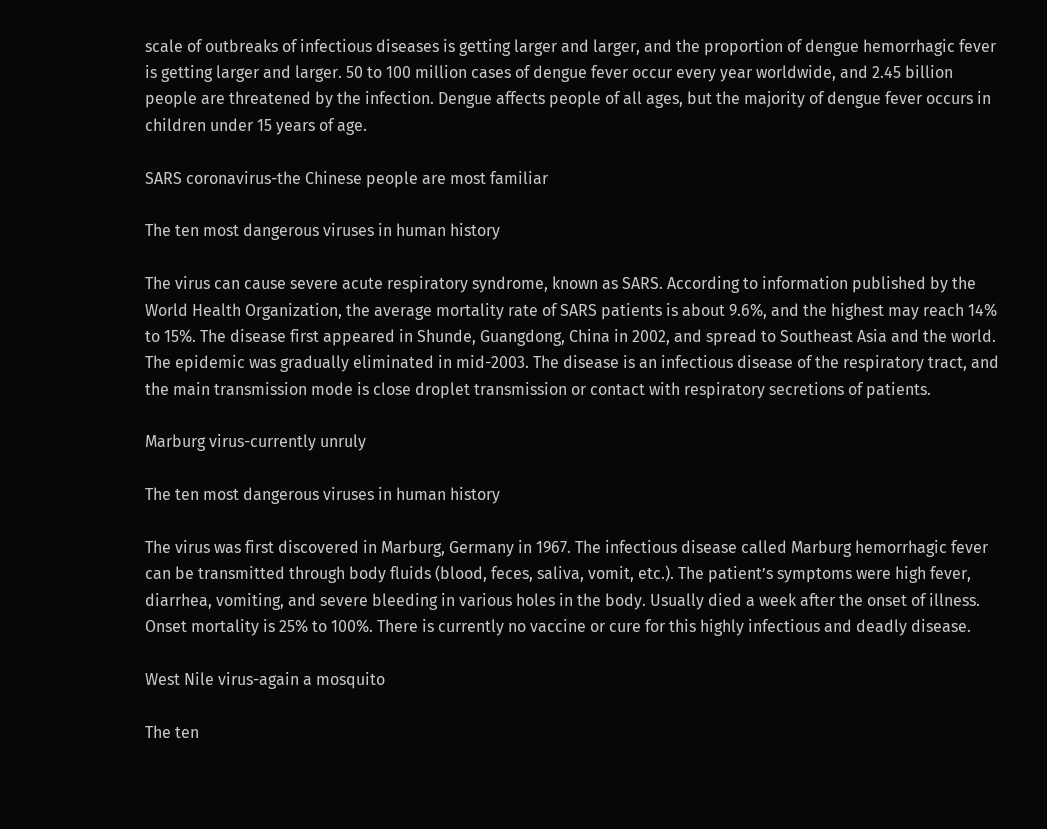scale of outbreaks of infectious diseases is getting larger and larger, and the proportion of dengue hemorrhagic fever is getting larger and larger. 50 to 100 million cases of dengue fever occur every year worldwide, and 2.45 billion people are threatened by the infection. Dengue affects people of all ages, but the majority of dengue fever occurs in children under 15 years of age.

SARS coronavirus-the Chinese people are most familiar

The ten most dangerous viruses in human history

The virus can cause severe acute respiratory syndrome, known as SARS. According to information published by the World Health Organization, the average mortality rate of SARS patients is about 9.6%, and the highest may reach 14% to 15%. The disease first appeared in Shunde, Guangdong, China in 2002, and spread to Southeast Asia and the world. The epidemic was gradually eliminated in mid-2003. The disease is an infectious disease of the respiratory tract, and the main transmission mode is close droplet transmission or contact with respiratory secretions of patients.

Marburg virus-currently unruly

The ten most dangerous viruses in human history

The virus was first discovered in Marburg, Germany in 1967. The infectious disease called Marburg hemorrhagic fever can be transmitted through body fluids (blood, feces, saliva, vomit, etc.). The patient’s symptoms were high fever, diarrhea, vomiting, and severe bleeding in various holes in the body. Usually died a week after the onset of illness. Onset mortality is 25% to 100%. There is currently no vaccine or cure for this highly infectious and deadly disease.

West Nile virus-again a mosquito

The ten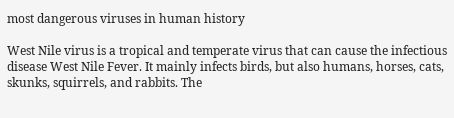most dangerous viruses in human history

West Nile virus is a tropical and temperate virus that can cause the infectious disease West Nile Fever. It mainly infects birds, but also humans, horses, cats, skunks, squirrels, and rabbits. The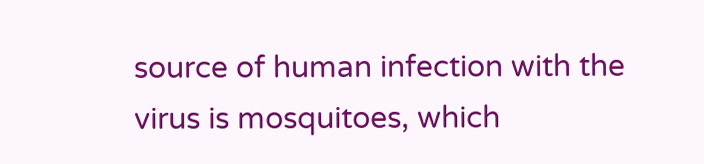source of human infection with the virus is mosquitoes, which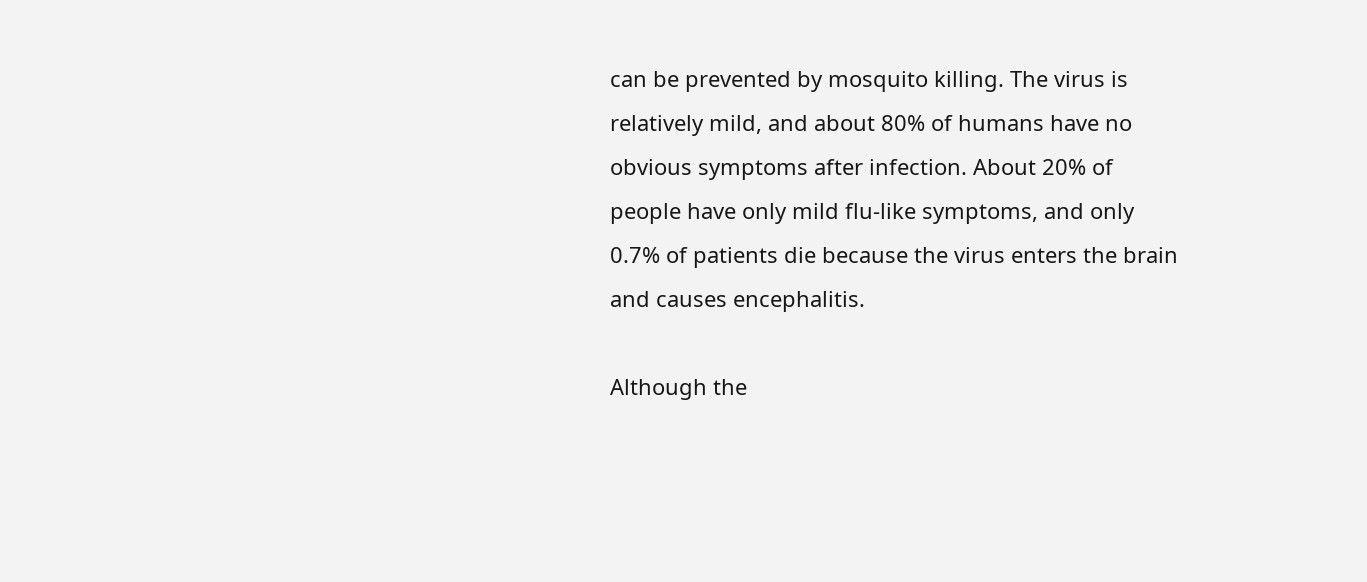can be prevented by mosquito killing. The virus is relatively mild, and about 80% of humans have no obvious symptoms after infection. About 20% of people have only mild flu-like symptoms, and only 0.7% of patients die because the virus enters the brain and causes encephalitis.

Although the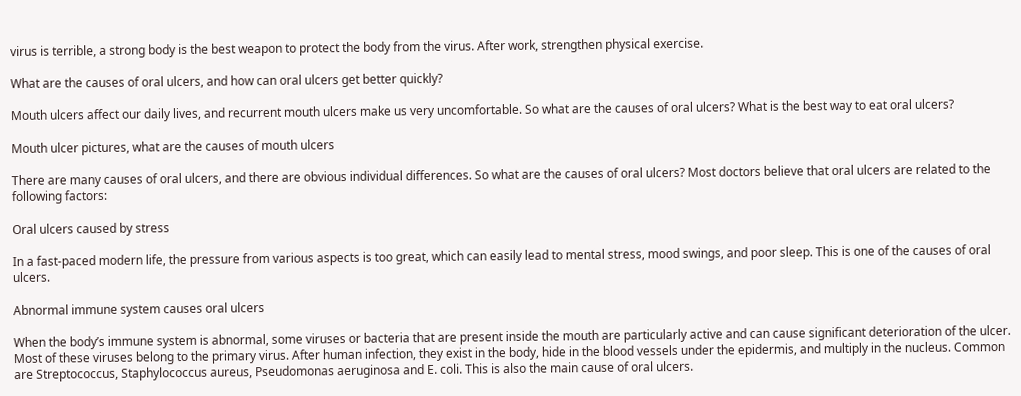virus is terrible, a strong body is the best weapon to protect the body from the virus. After work, strengthen physical exercise.

What are the causes of oral ulcers, and how can oral ulcers get better quickly?

Mouth ulcers affect our daily lives, and recurrent mouth ulcers make us very uncomfortable. So what are the causes of oral ulcers? What is the best way to eat oral ulcers?

Mouth ulcer pictures, what are the causes of mouth ulcers

There are many causes of oral ulcers, and there are obvious individual differences. So what are the causes of oral ulcers? Most doctors believe that oral ulcers are related to the following factors:

Oral ulcers caused by stress

In a fast-paced modern life, the pressure from various aspects is too great, which can easily lead to mental stress, mood swings, and poor sleep. This is one of the causes of oral ulcers.

Abnormal immune system causes oral ulcers

When the body’s immune system is abnormal, some viruses or bacteria that are present inside the mouth are particularly active and can cause significant deterioration of the ulcer. Most of these viruses belong to the primary virus. After human infection, they exist in the body, hide in the blood vessels under the epidermis, and multiply in the nucleus. Common are Streptococcus, Staphylococcus aureus, Pseudomonas aeruginosa and E. coli. This is also the main cause of oral ulcers.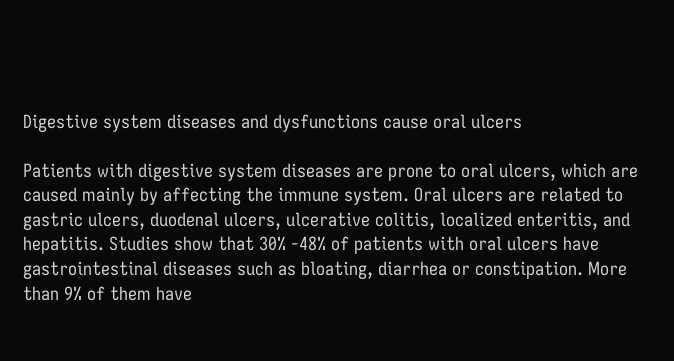Digestive system diseases and dysfunctions cause oral ulcers

Patients with digestive system diseases are prone to oral ulcers, which are caused mainly by affecting the immune system. Oral ulcers are related to gastric ulcers, duodenal ulcers, ulcerative colitis, localized enteritis, and hepatitis. Studies show that 30% -48% of patients with oral ulcers have gastrointestinal diseases such as bloating, diarrhea or constipation. More than 9% of them have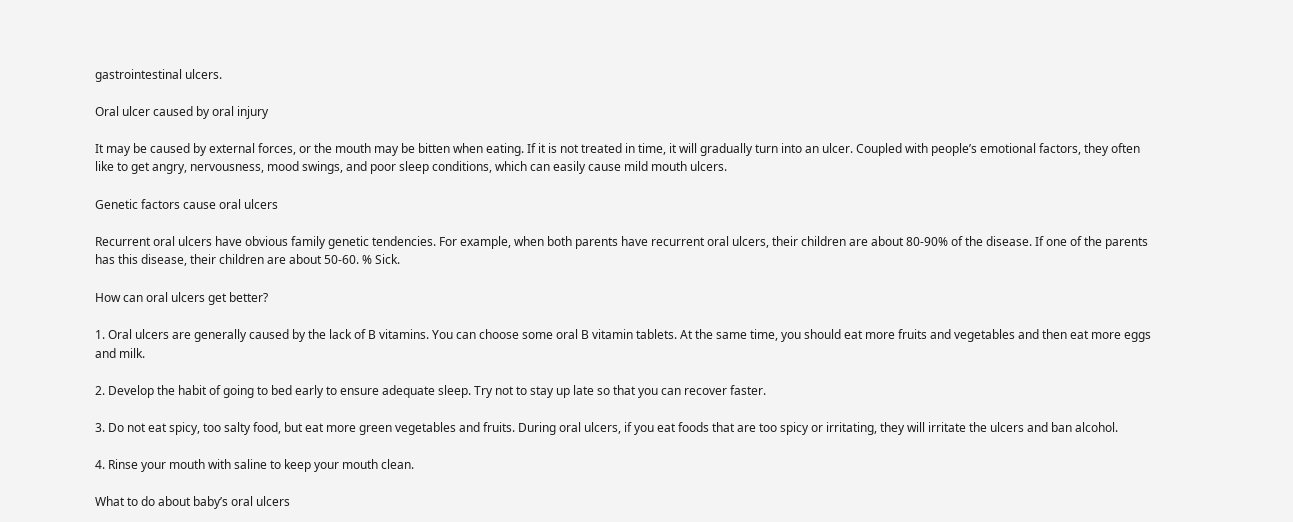gastrointestinal ulcers.

Oral ulcer caused by oral injury

It may be caused by external forces, or the mouth may be bitten when eating. If it is not treated in time, it will gradually turn into an ulcer. Coupled with people’s emotional factors, they often like to get angry, nervousness, mood swings, and poor sleep conditions, which can easily cause mild mouth ulcers.

Genetic factors cause oral ulcers

Recurrent oral ulcers have obvious family genetic tendencies. For example, when both parents have recurrent oral ulcers, their children are about 80-90% of the disease. If one of the parents has this disease, their children are about 50-60. % Sick.

How can oral ulcers get better?

1. Oral ulcers are generally caused by the lack of B vitamins. You can choose some oral B vitamin tablets. At the same time, you should eat more fruits and vegetables and then eat more eggs and milk.

2. Develop the habit of going to bed early to ensure adequate sleep. Try not to stay up late so that you can recover faster.

3. Do not eat spicy, too salty food, but eat more green vegetables and fruits. During oral ulcers, if you eat foods that are too spicy or irritating, they will irritate the ulcers and ban alcohol.

4. Rinse your mouth with saline to keep your mouth clean.

What to do about baby’s oral ulcers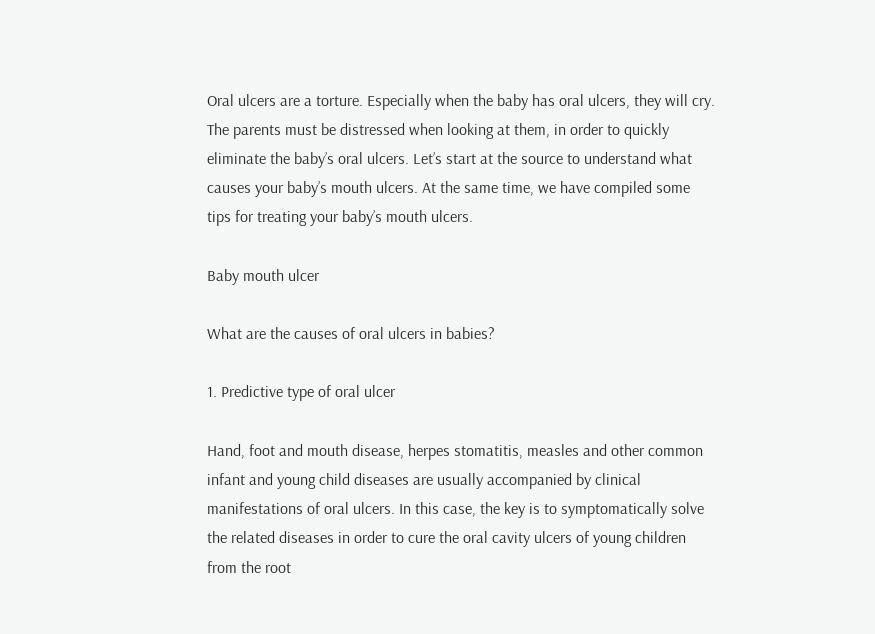Oral ulcers are a torture. Especially when the baby has oral ulcers, they will cry. The parents must be distressed when looking at them, in order to quickly eliminate the baby’s oral ulcers. Let’s start at the source to understand what causes your baby’s mouth ulcers. At the same time, we have compiled some tips for treating your baby’s mouth ulcers.

Baby mouth ulcer

What are the causes of oral ulcers in babies?

1. Predictive type of oral ulcer

Hand, foot and mouth disease, herpes stomatitis, measles and other common infant and young child diseases are usually accompanied by clinical manifestations of oral ulcers. In this case, the key is to symptomatically solve the related diseases in order to cure the oral cavity ulcers of young children from the root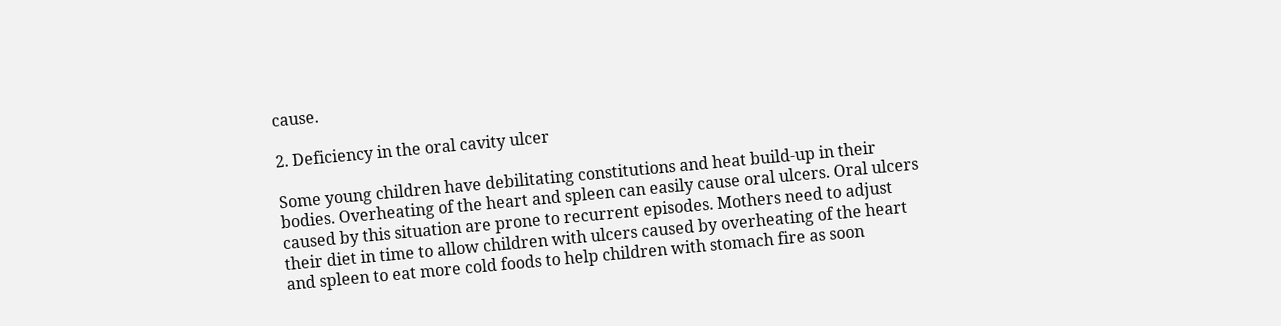cause.

2. Deficiency in the oral cavity ulcer

Some young children have debilitating constitutions and heat build-up in their bodies. Overheating of the heart and spleen can easily cause oral ulcers. Oral ulcers caused by this situation are prone to recurrent episodes. Mothers need to adjust their diet in time to allow children with ulcers caused by overheating of the heart and spleen to eat more cold foods to help children with stomach fire as soon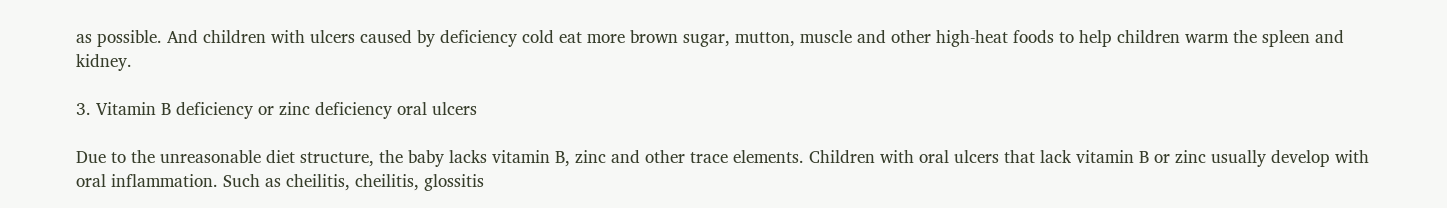as possible. And children with ulcers caused by deficiency cold eat more brown sugar, mutton, muscle and other high-heat foods to help children warm the spleen and kidney.

3. Vitamin B deficiency or zinc deficiency oral ulcers

Due to the unreasonable diet structure, the baby lacks vitamin B, zinc and other trace elements. Children with oral ulcers that lack vitamin B or zinc usually develop with oral inflammation. Such as cheilitis, cheilitis, glossitis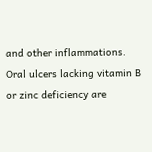and other inflammations. Oral ulcers lacking vitamin B or zinc deficiency are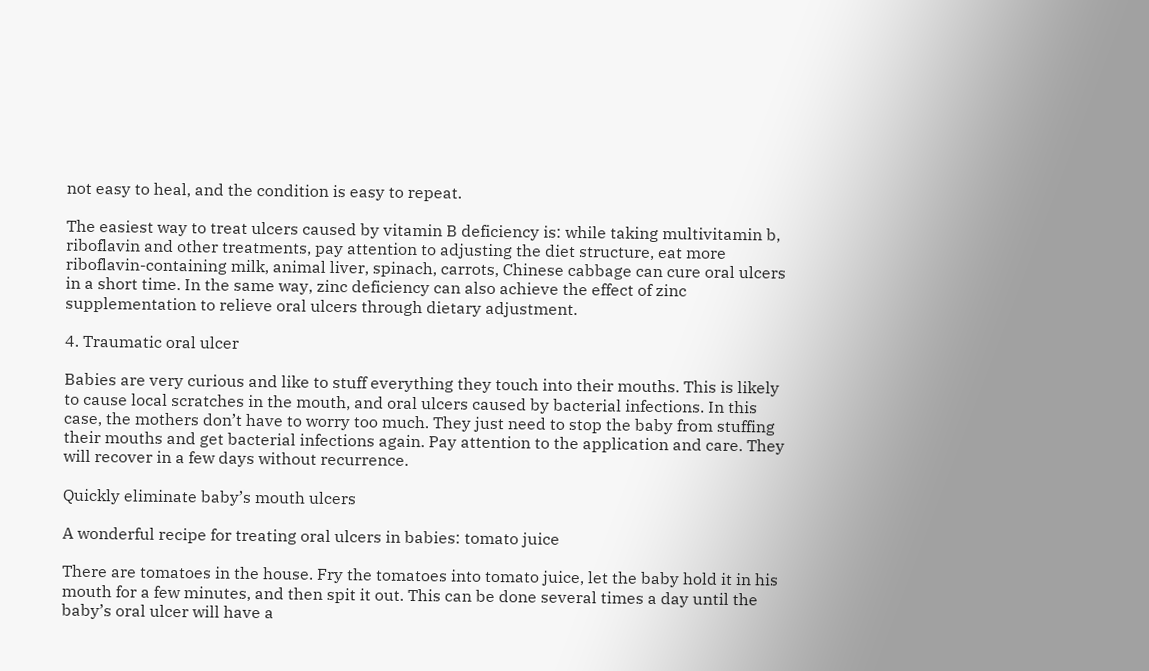not easy to heal, and the condition is easy to repeat.

The easiest way to treat ulcers caused by vitamin B deficiency is: while taking multivitamin b, riboflavin and other treatments, pay attention to adjusting the diet structure, eat more riboflavin-containing milk, animal liver, spinach, carrots, Chinese cabbage can cure oral ulcers in a short time. In the same way, zinc deficiency can also achieve the effect of zinc supplementation to relieve oral ulcers through dietary adjustment.

4. Traumatic oral ulcer

Babies are very curious and like to stuff everything they touch into their mouths. This is likely to cause local scratches in the mouth, and oral ulcers caused by bacterial infections. In this case, the mothers don’t have to worry too much. They just need to stop the baby from stuffing their mouths and get bacterial infections again. Pay attention to the application and care. They will recover in a few days without recurrence.

Quickly eliminate baby’s mouth ulcers

A wonderful recipe for treating oral ulcers in babies: tomato juice

There are tomatoes in the house. Fry the tomatoes into tomato juice, let the baby hold it in his mouth for a few minutes, and then spit it out. This can be done several times a day until the baby’s oral ulcer will have a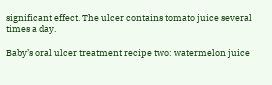significant effect. The ulcer contains tomato juice several times a day.

Baby’s oral ulcer treatment recipe two: watermelon juice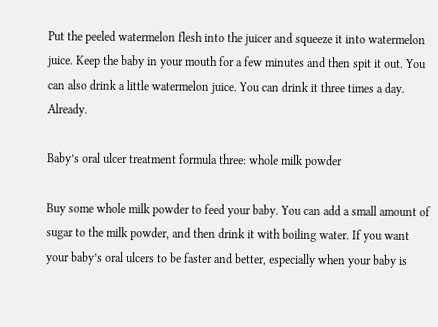Put the peeled watermelon flesh into the juicer and squeeze it into watermelon juice. Keep the baby in your mouth for a few minutes and then spit it out. You can also drink a little watermelon juice. You can drink it three times a day. Already.

Baby’s oral ulcer treatment formula three: whole milk powder

Buy some whole milk powder to feed your baby. You can add a small amount of sugar to the milk powder, and then drink it with boiling water. If you want your baby’s oral ulcers to be faster and better, especially when your baby is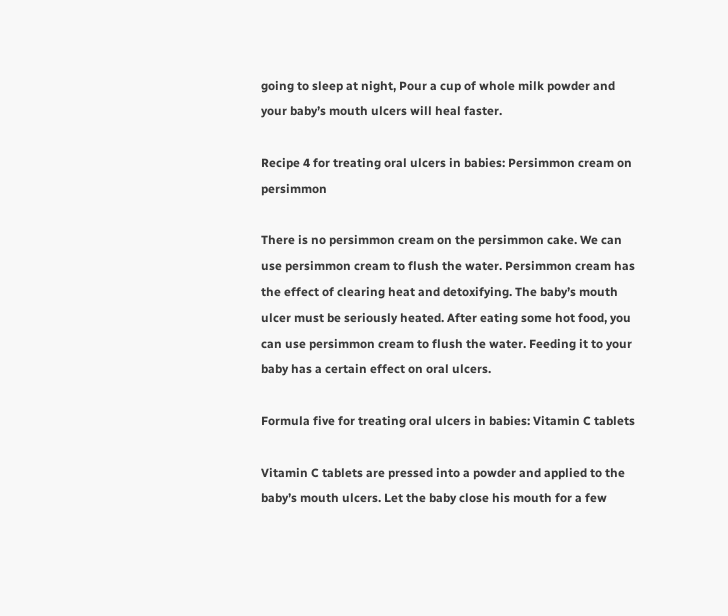going to sleep at night, Pour a cup of whole milk powder and your baby’s mouth ulcers will heal faster.

Recipe 4 for treating oral ulcers in babies: Persimmon cream on persimmon

There is no persimmon cream on the persimmon cake. We can use persimmon cream to flush the water. Persimmon cream has the effect of clearing heat and detoxifying. The baby’s mouth ulcer must be seriously heated. After eating some hot food, you can use persimmon cream to flush the water. Feeding it to your baby has a certain effect on oral ulcers.

Formula five for treating oral ulcers in babies: Vitamin C tablets

Vitamin C tablets are pressed into a powder and applied to the baby’s mouth ulcers. Let the baby close his mouth for a few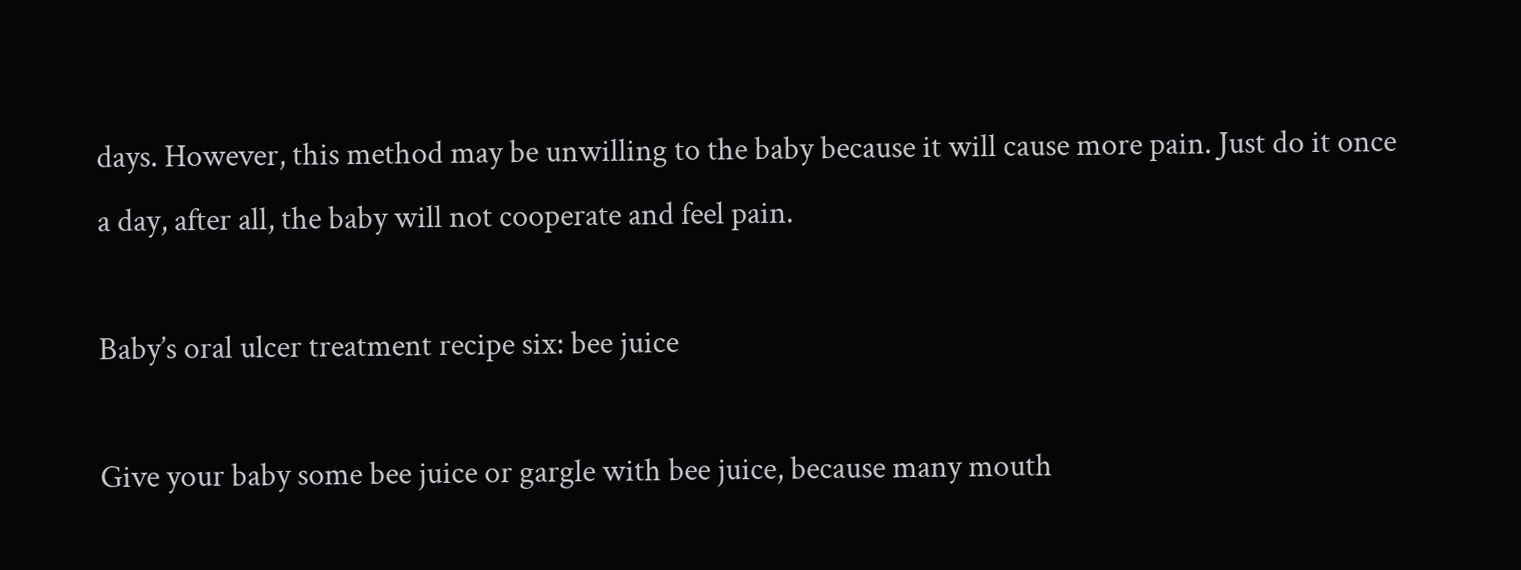days. However, this method may be unwilling to the baby because it will cause more pain. Just do it once a day, after all, the baby will not cooperate and feel pain.

Baby’s oral ulcer treatment recipe six: bee juice

Give your baby some bee juice or gargle with bee juice, because many mouth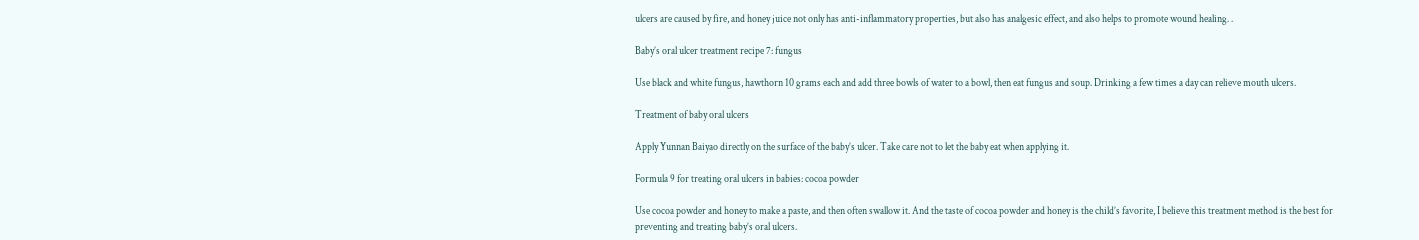ulcers are caused by fire, and honey juice not only has anti-inflammatory properties, but also has analgesic effect, and also helps to promote wound healing. .

Baby’s oral ulcer treatment recipe 7: fungus

Use black and white fungus, hawthorn 10 grams each and add three bowls of water to a bowl, then eat fungus and soup. Drinking a few times a day can relieve mouth ulcers.

Treatment of baby oral ulcers

Apply Yunnan Baiyao directly on the surface of the baby’s ulcer. Take care not to let the baby eat when applying it.

Formula 9 for treating oral ulcers in babies: cocoa powder

Use cocoa powder and honey to make a paste, and then often swallow it. And the taste of cocoa powder and honey is the child’s favorite, I believe this treatment method is the best for preventing and treating baby’s oral ulcers.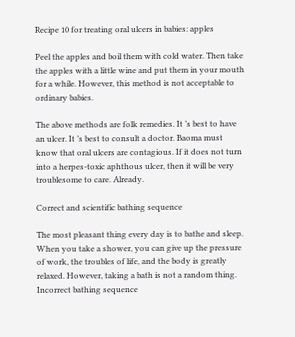Recipe 10 for treating oral ulcers in babies: apples

Peel the apples and boil them with cold water. Then take the apples with a little wine and put them in your mouth for a while. However, this method is not acceptable to ordinary babies.

The above methods are folk remedies. It ’s best to have an ulcer. It ’s best to consult a doctor. Baoma must know that oral ulcers are contagious. If it does not turn into a herpes-toxic aphthous ulcer, then it will be very troublesome to care. Already.

Correct and scientific bathing sequence

The most pleasant thing every day is to bathe and sleep. When you take a shower, you can give up the pressure of work, the troubles of life, and the body is greatly relaxed. However, taking a bath is not a random thing. Incorrect bathing sequence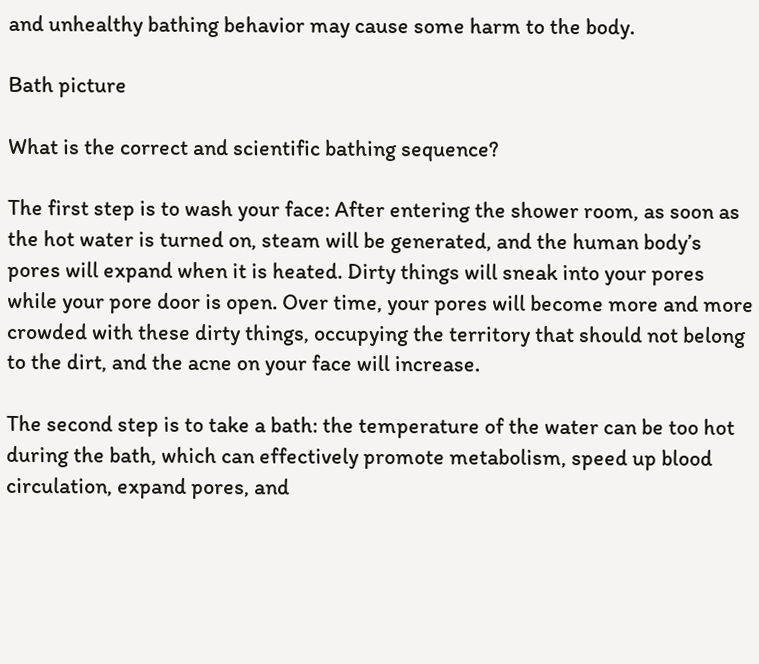and unhealthy bathing behavior may cause some harm to the body.

Bath picture

What is the correct and scientific bathing sequence?

The first step is to wash your face: After entering the shower room, as soon as the hot water is turned on, steam will be generated, and the human body’s pores will expand when it is heated. Dirty things will sneak into your pores while your pore door is open. Over time, your pores will become more and more crowded with these dirty things, occupying the territory that should not belong to the dirt, and the acne on your face will increase.

The second step is to take a bath: the temperature of the water can be too hot during the bath, which can effectively promote metabolism, speed up blood circulation, expand pores, and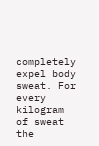completely expel body sweat. For every kilogram of sweat the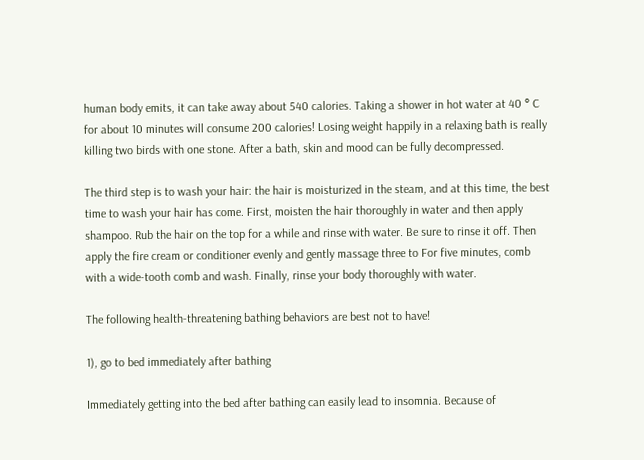human body emits, it can take away about 540 calories. Taking a shower in hot water at 40 ° C for about 10 minutes will consume 200 calories! Losing weight happily in a relaxing bath is really killing two birds with one stone. After a bath, skin and mood can be fully decompressed.

The third step is to wash your hair: the hair is moisturized in the steam, and at this time, the best time to wash your hair has come. First, moisten the hair thoroughly in water and then apply shampoo. Rub the hair on the top for a while and rinse with water. Be sure to rinse it off. Then apply the fire cream or conditioner evenly and gently massage three to For five minutes, comb with a wide-tooth comb and wash. Finally, rinse your body thoroughly with water.

The following health-threatening bathing behaviors are best not to have!

1), go to bed immediately after bathing

Immediately getting into the bed after bathing can easily lead to insomnia. Because of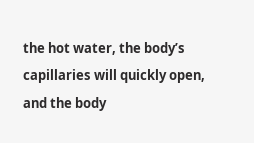the hot water, the body’s capillaries will quickly open, and the body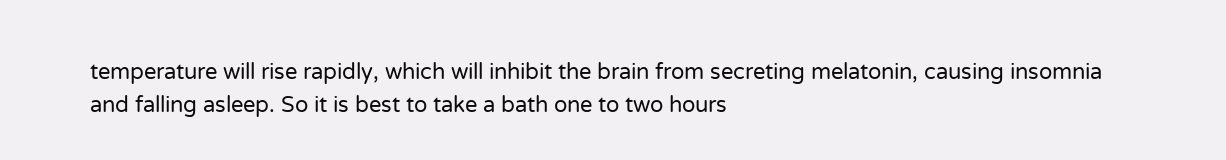temperature will rise rapidly, which will inhibit the brain from secreting melatonin, causing insomnia and falling asleep. So it is best to take a bath one to two hours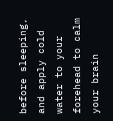before sleeping, and apply cold water to your forehead to calm your brain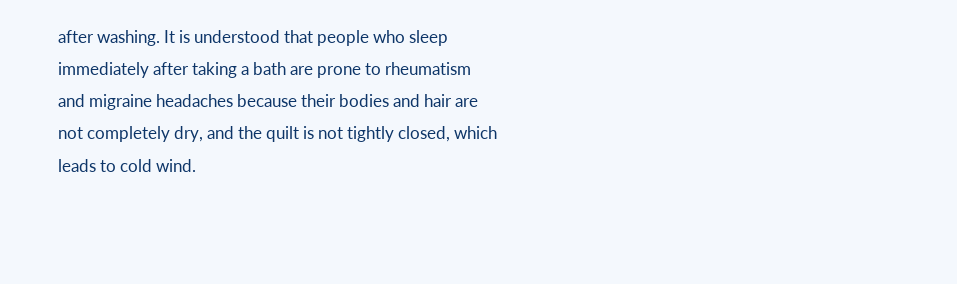after washing. It is understood that people who sleep immediately after taking a bath are prone to rheumatism and migraine headaches because their bodies and hair are not completely dry, and the quilt is not tightly closed, which leads to cold wind.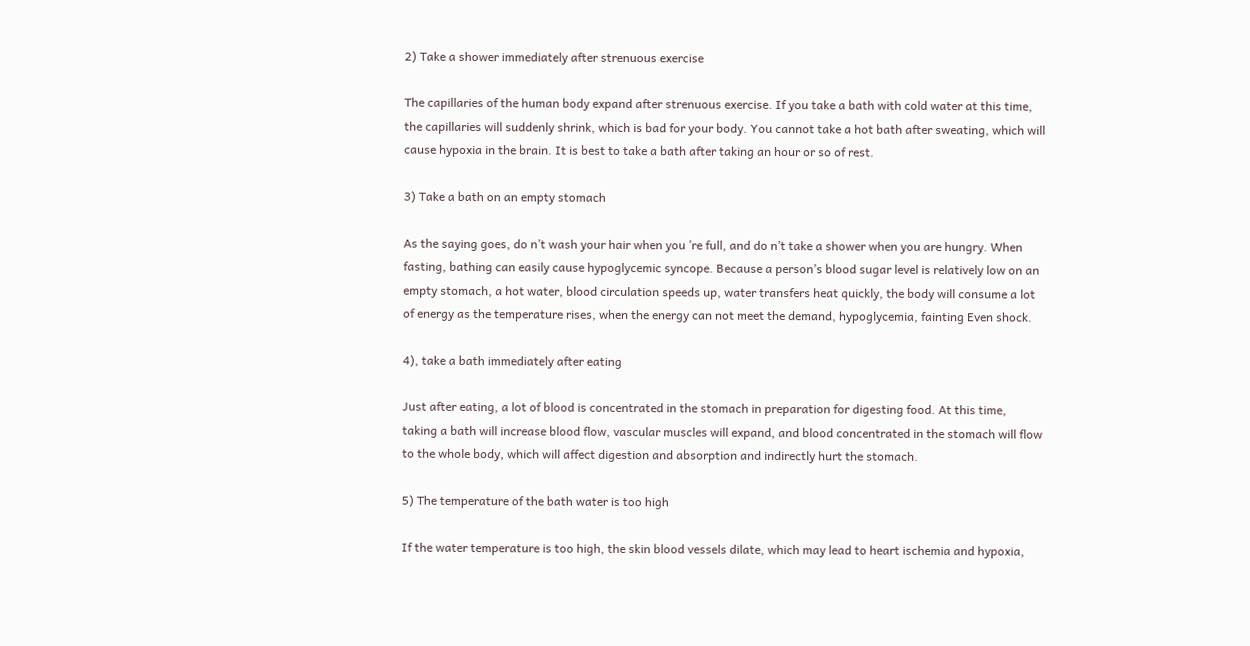2) Take a shower immediately after strenuous exercise

The capillaries of the human body expand after strenuous exercise. If you take a bath with cold water at this time, the capillaries will suddenly shrink, which is bad for your body. You cannot take a hot bath after sweating, which will cause hypoxia in the brain. It is best to take a bath after taking an hour or so of rest.

3) Take a bath on an empty stomach

As the saying goes, do n’t wash your hair when you ’re full, and do n’t take a shower when you are hungry. When fasting, bathing can easily cause hypoglycemic syncope. Because a person’s blood sugar level is relatively low on an empty stomach, a hot water, blood circulation speeds up, water transfers heat quickly, the body will consume a lot of energy as the temperature rises, when the energy can not meet the demand, hypoglycemia, fainting Even shock.

4), take a bath immediately after eating

Just after eating, a lot of blood is concentrated in the stomach in preparation for digesting food. At this time, taking a bath will increase blood flow, vascular muscles will expand, and blood concentrated in the stomach will flow to the whole body, which will affect digestion and absorption and indirectly hurt the stomach.

5) The temperature of the bath water is too high

If the water temperature is too high, the skin blood vessels dilate, which may lead to heart ischemia and hypoxia,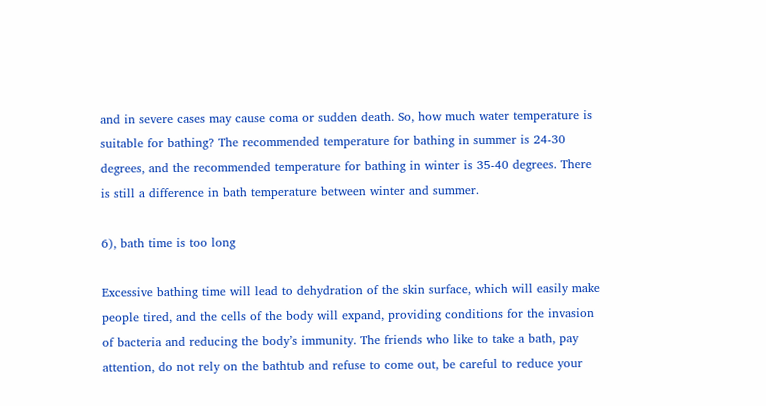and in severe cases may cause coma or sudden death. So, how much water temperature is suitable for bathing? The recommended temperature for bathing in summer is 24-30 degrees, and the recommended temperature for bathing in winter is 35-40 degrees. There is still a difference in bath temperature between winter and summer.

6), bath time is too long

Excessive bathing time will lead to dehydration of the skin surface, which will easily make people tired, and the cells of the body will expand, providing conditions for the invasion of bacteria and reducing the body’s immunity. The friends who like to take a bath, pay attention, do not rely on the bathtub and refuse to come out, be careful to reduce your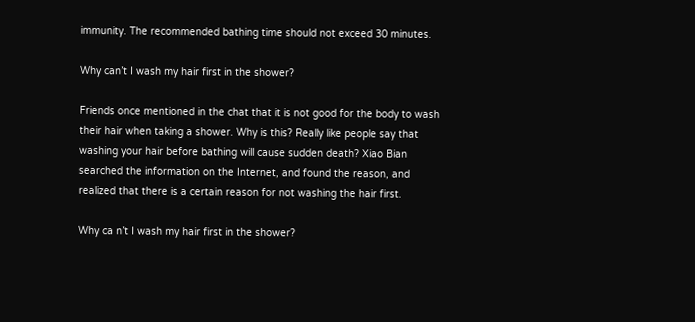immunity. The recommended bathing time should not exceed 30 minutes.

Why can’t I wash my hair first in the shower?

Friends once mentioned in the chat that it is not good for the body to wash their hair when taking a shower. Why is this? Really like people say that washing your hair before bathing will cause sudden death? Xiao Bian searched the information on the Internet, and found the reason, and realized that there is a certain reason for not washing the hair first.

Why ca n’t I wash my hair first in the shower?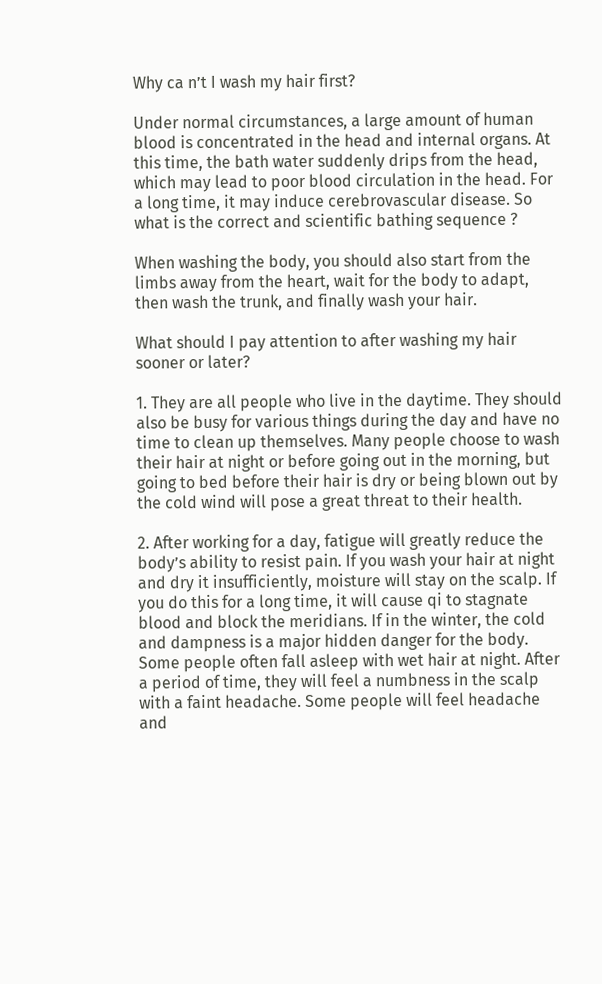Why ca n’t I wash my hair first?

Under normal circumstances, a large amount of human blood is concentrated in the head and internal organs. At this time, the bath water suddenly drips from the head, which may lead to poor blood circulation in the head. For a long time, it may induce cerebrovascular disease. So what is the correct and scientific bathing sequence ?

When washing the body, you should also start from the limbs away from the heart, wait for the body to adapt, then wash the trunk, and finally wash your hair.

What should I pay attention to after washing my hair sooner or later?

1. They are all people who live in the daytime. They should also be busy for various things during the day and have no time to clean up themselves. Many people choose to wash their hair at night or before going out in the morning, but going to bed before their hair is dry or being blown out by the cold wind will pose a great threat to their health.

2. After working for a day, fatigue will greatly reduce the body’s ability to resist pain. If you wash your hair at night and dry it insufficiently, moisture will stay on the scalp. If you do this for a long time, it will cause qi to stagnate blood and block the meridians. If in the winter, the cold and dampness is a major hidden danger for the body. Some people often fall asleep with wet hair at night. After a period of time, they will feel a numbness in the scalp with a faint headache. Some people will feel headache and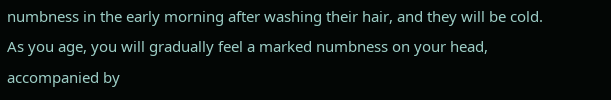numbness in the early morning after washing their hair, and they will be cold. As you age, you will gradually feel a marked numbness on your head, accompanied by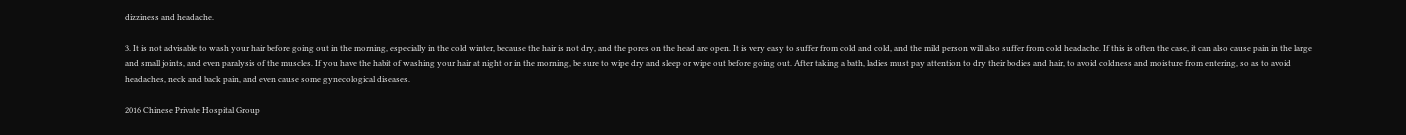dizziness and headache.

3. It is not advisable to wash your hair before going out in the morning, especially in the cold winter, because the hair is not dry, and the pores on the head are open. It is very easy to suffer from cold and cold, and the mild person will also suffer from cold headache. If this is often the case, it can also cause pain in the large and small joints, and even paralysis of the muscles. If you have the habit of washing your hair at night or in the morning, be sure to wipe dry and sleep or wipe out before going out. After taking a bath, ladies must pay attention to dry their bodies and hair, to avoid coldness and moisture from entering, so as to avoid headaches, neck and back pain, and even cause some gynecological diseases.

2016 Chinese Private Hospital Group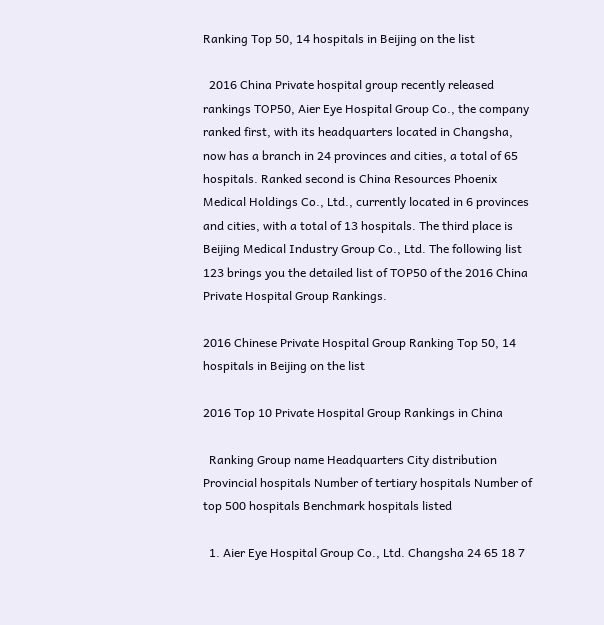Ranking Top 50, 14 hospitals in Beijing on the list

  2016 China Private hospital group recently released rankings TOP50, Aier Eye Hospital Group Co., the company ranked first, with its headquarters located in Changsha, now has a branch in 24 provinces and cities, a total of 65 hospitals. Ranked second is China Resources Phoenix Medical Holdings Co., Ltd., currently located in 6 provinces and cities, with a total of 13 hospitals. The third place is Beijing Medical Industry Group Co., Ltd. The following list 123 brings you the detailed list of TOP50 of the 2016 China Private Hospital Group Rankings.

2016 Chinese Private Hospital Group Ranking Top 50, 14 hospitals in Beijing on the list

2016 Top 10 Private Hospital Group Rankings in China

  Ranking Group name Headquarters City distribution Provincial hospitals Number of tertiary hospitals Number of top 500 hospitals Benchmark hospitals listed

  1. Aier Eye Hospital Group Co., Ltd. Changsha 24 65 18 7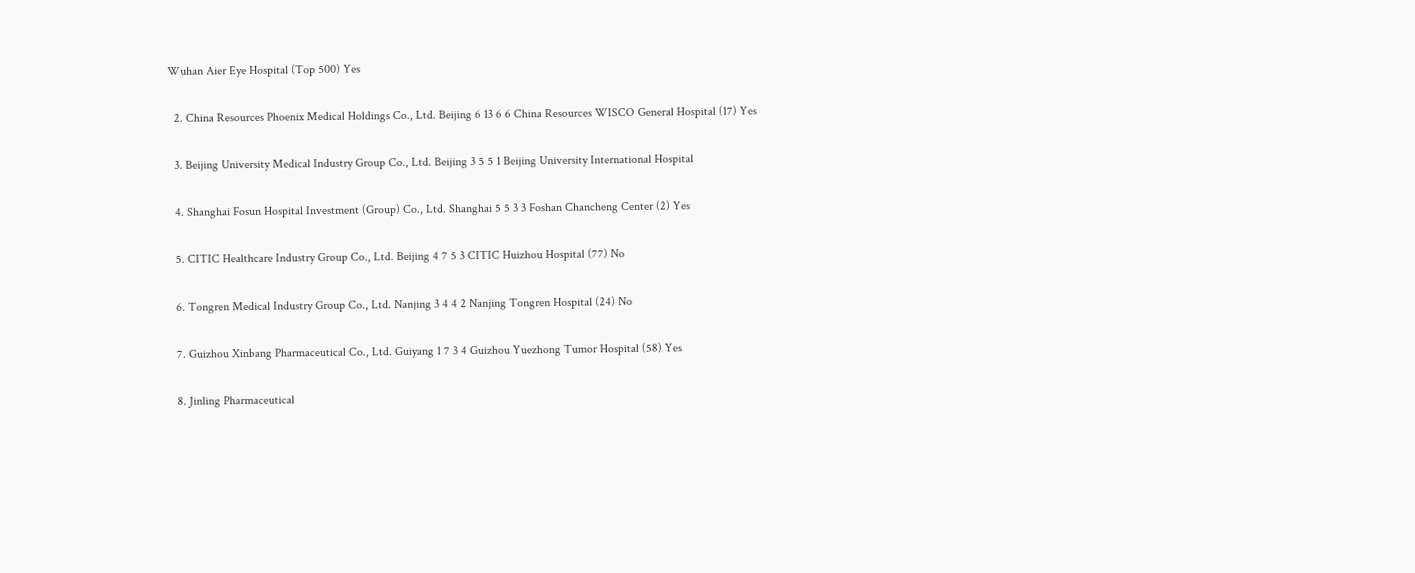Wuhan Aier Eye Hospital (Top 500) Yes

  2. China Resources Phoenix Medical Holdings Co., Ltd. Beijing 6 13 6 6 China Resources WISCO General Hospital (17) Yes

  3. Beijing University Medical Industry Group Co., Ltd. Beijing 3 5 5 1 Beijing University International Hospital

  4. Shanghai Fosun Hospital Investment (Group) Co., Ltd. Shanghai 5 5 3 3 Foshan Chancheng Center (2) Yes

  5. CITIC Healthcare Industry Group Co., Ltd. Beijing 4 7 5 3 CITIC Huizhou Hospital (77) No

  6. Tongren Medical Industry Group Co., Ltd. Nanjing 3 4 4 2 Nanjing Tongren Hospital (24) No

  7. Guizhou Xinbang Pharmaceutical Co., Ltd. Guiyang 1 7 3 4 Guizhou Yuezhong Tumor Hospital (58) Yes

  8. Jinling Pharmaceutical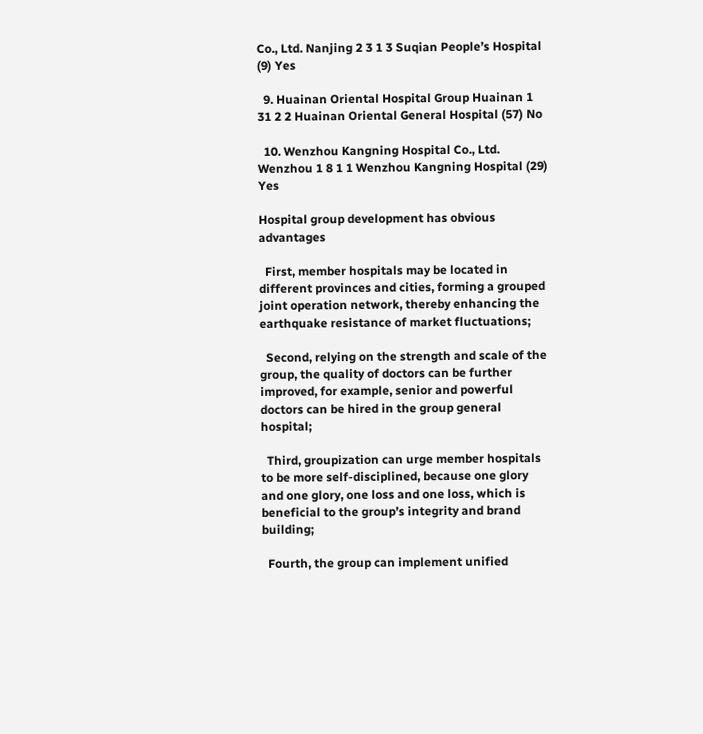Co., Ltd. Nanjing 2 3 1 3 Suqian People’s Hospital (9) Yes

  9. Huainan Oriental Hospital Group Huainan 1 31 2 2 Huainan Oriental General Hospital (57) No

  10. Wenzhou Kangning Hospital Co., Ltd. Wenzhou 1 8 1 1 Wenzhou Kangning Hospital (29) Yes

Hospital group development has obvious advantages

  First, member hospitals may be located in different provinces and cities, forming a grouped joint operation network, thereby enhancing the earthquake resistance of market fluctuations;

  Second, relying on the strength and scale of the group, the quality of doctors can be further improved, for example, senior and powerful doctors can be hired in the group general hospital;

  Third, groupization can urge member hospitals to be more self-disciplined, because one glory and one glory, one loss and one loss, which is beneficial to the group’s integrity and brand building;

  Fourth, the group can implement unified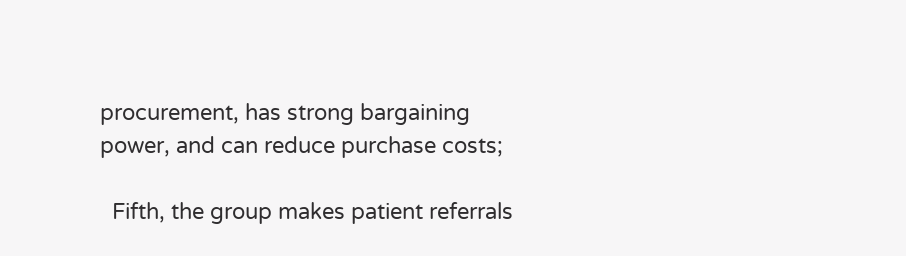procurement, has strong bargaining power, and can reduce purchase costs;

  Fifth, the group makes patient referrals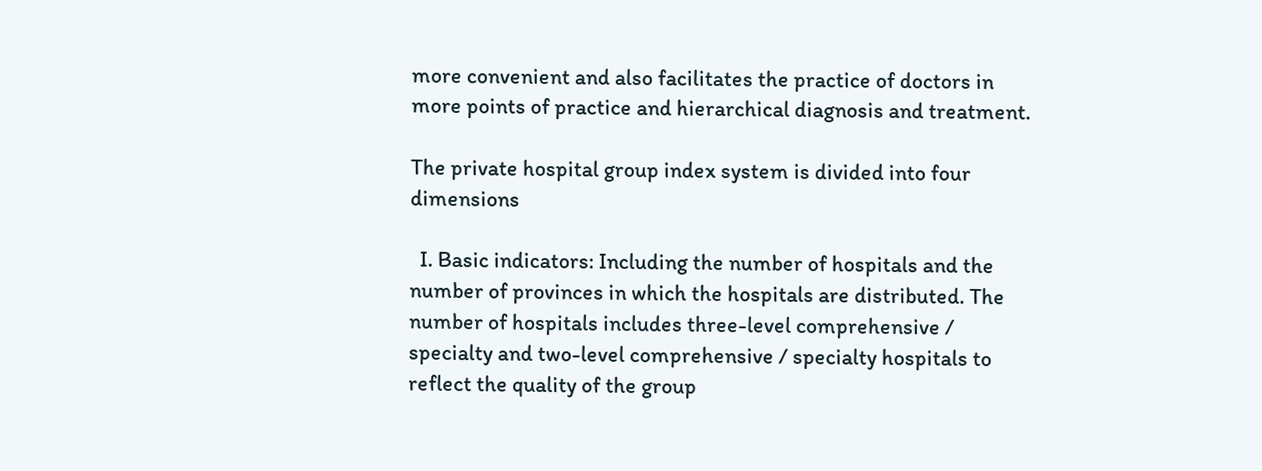more convenient and also facilitates the practice of doctors in more points of practice and hierarchical diagnosis and treatment.

The private hospital group index system is divided into four dimensions

  I. Basic indicators: Including the number of hospitals and the number of provinces in which the hospitals are distributed. The number of hospitals includes three-level comprehensive / specialty and two-level comprehensive / specialty hospitals to reflect the quality of the group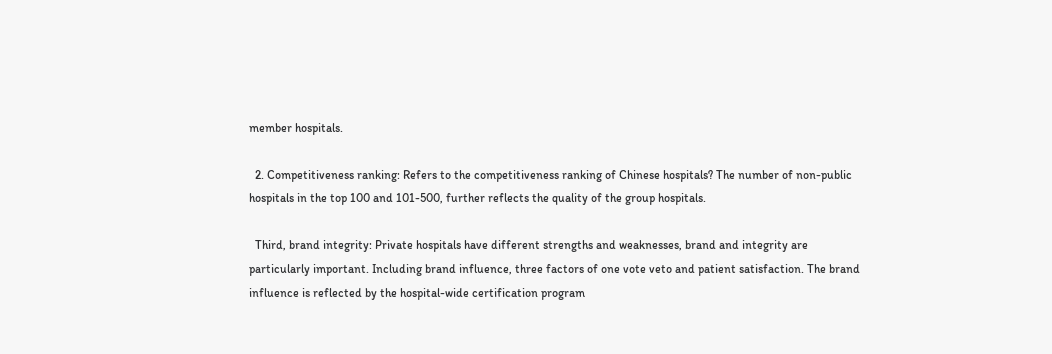member hospitals.

  2. Competitiveness ranking: Refers to the competitiveness ranking of Chinese hospitals? The number of non-public hospitals in the top 100 and 101-500, further reflects the quality of the group hospitals.

  Third, brand integrity: Private hospitals have different strengths and weaknesses, brand and integrity are particularly important. Including brand influence, three factors of one vote veto and patient satisfaction. The brand influence is reflected by the hospital-wide certification program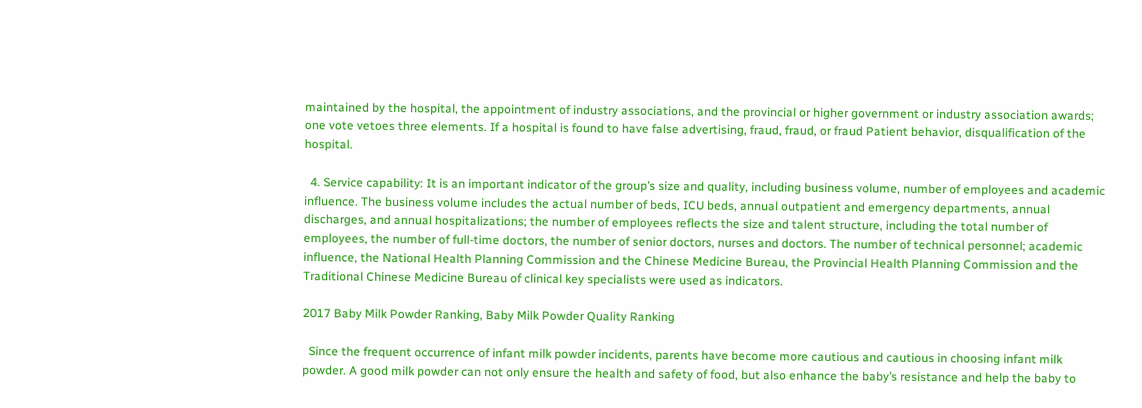maintained by the hospital, the appointment of industry associations, and the provincial or higher government or industry association awards; one vote vetoes three elements. If a hospital is found to have false advertising, fraud, fraud, or fraud Patient behavior, disqualification of the hospital.

  4. Service capability: It is an important indicator of the group’s size and quality, including business volume, number of employees and academic influence. The business volume includes the actual number of beds, ICU beds, annual outpatient and emergency departments, annual discharges, and annual hospitalizations; the number of employees reflects the size and talent structure, including the total number of employees, the number of full-time doctors, the number of senior doctors, nurses and doctors. The number of technical personnel; academic influence, the National Health Planning Commission and the Chinese Medicine Bureau, the Provincial Health Planning Commission and the Traditional Chinese Medicine Bureau of clinical key specialists were used as indicators.

2017 Baby Milk Powder Ranking, Baby Milk Powder Quality Ranking

  Since the frequent occurrence of infant milk powder incidents, parents have become more cautious and cautious in choosing infant milk powder. A good milk powder can not only ensure the health and safety of food, but also enhance the baby’s resistance and help the baby to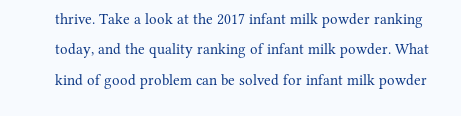thrive. Take a look at the 2017 infant milk powder ranking today, and the quality ranking of infant milk powder. What kind of good problem can be solved for infant milk powder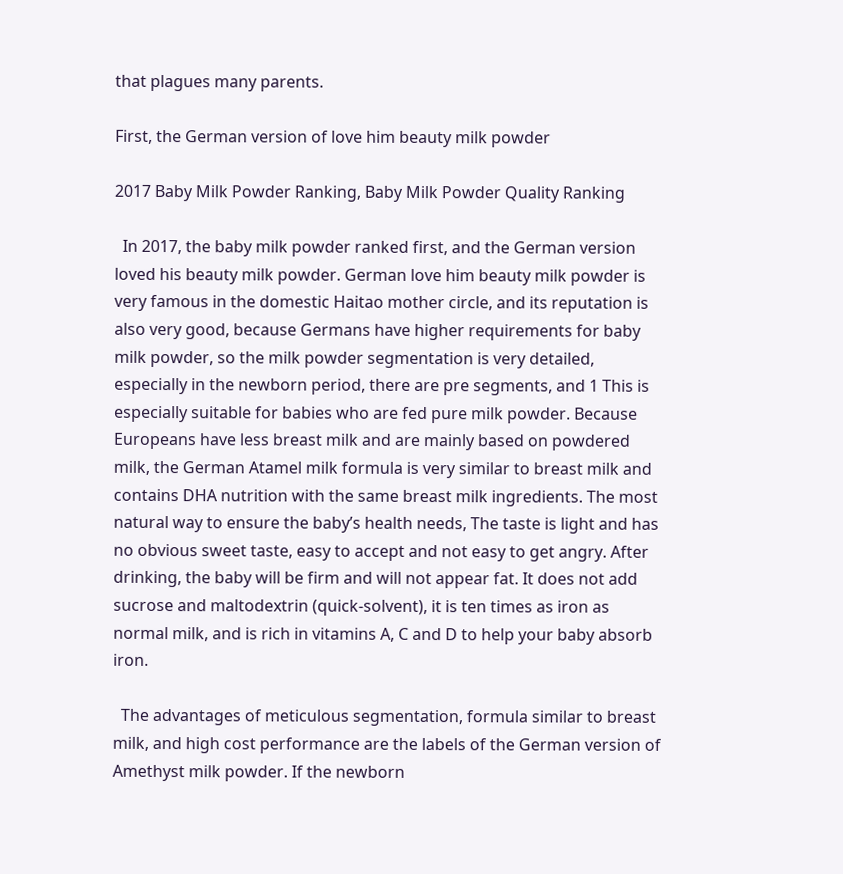that plagues many parents.

First, the German version of love him beauty milk powder

2017 Baby Milk Powder Ranking, Baby Milk Powder Quality Ranking

  In 2017, the baby milk powder ranked first, and the German version loved his beauty milk powder. German love him beauty milk powder is very famous in the domestic Haitao mother circle, and its reputation is also very good, because Germans have higher requirements for baby milk powder, so the milk powder segmentation is very detailed, especially in the newborn period, there are pre segments, and 1 This is especially suitable for babies who are fed pure milk powder. Because Europeans have less breast milk and are mainly based on powdered milk, the German Atamel milk formula is very similar to breast milk and contains DHA nutrition with the same breast milk ingredients. The most natural way to ensure the baby’s health needs, The taste is light and has no obvious sweet taste, easy to accept and not easy to get angry. After drinking, the baby will be firm and will not appear fat. It does not add sucrose and maltodextrin (quick-solvent), it is ten times as iron as normal milk, and is rich in vitamins A, C and D to help your baby absorb iron.

  The advantages of meticulous segmentation, formula similar to breast milk, and high cost performance are the labels of the German version of Amethyst milk powder. If the newborn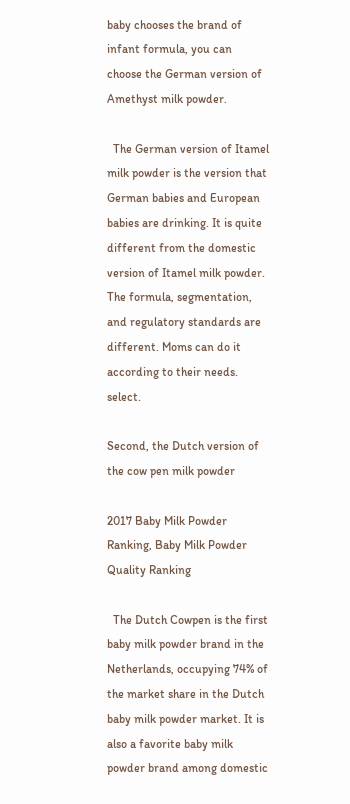baby chooses the brand of infant formula, you can choose the German version of Amethyst milk powder.

  The German version of Itamel milk powder is the version that German babies and European babies are drinking. It is quite different from the domestic version of Itamel milk powder. The formula, segmentation, and regulatory standards are different. Moms can do it according to their needs. select.

Second, the Dutch version of the cow pen milk powder

2017 Baby Milk Powder Ranking, Baby Milk Powder Quality Ranking

  The Dutch Cowpen is the first baby milk powder brand in the Netherlands, occupying 74% of the market share in the Dutch baby milk powder market. It is also a favorite baby milk powder brand among domestic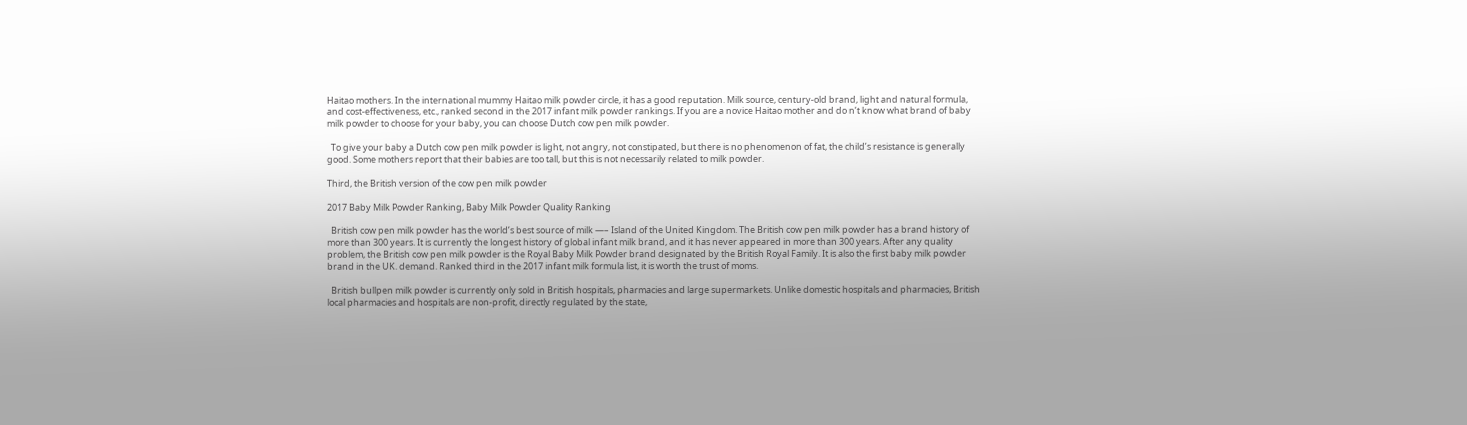Haitao mothers. In the international mummy Haitao milk powder circle, it has a good reputation. Milk source, century-old brand, light and natural formula, and cost-effectiveness, etc., ranked second in the 2017 infant milk powder rankings. If you are a novice Haitao mother and do n’t know what brand of baby milk powder to choose for your baby, you can choose Dutch cow pen milk powder.

  To give your baby a Dutch cow pen milk powder is light, not angry, not constipated, but there is no phenomenon of fat, the child’s resistance is generally good. Some mothers report that their babies are too tall, but this is not necessarily related to milk powder.

Third, the British version of the cow pen milk powder

2017 Baby Milk Powder Ranking, Baby Milk Powder Quality Ranking

  British cow pen milk powder has the world’s best source of milk —– Island of the United Kingdom. The British cow pen milk powder has a brand history of more than 300 years. It is currently the longest history of global infant milk brand, and it has never appeared in more than 300 years. After any quality problem, the British cow pen milk powder is the Royal Baby Milk Powder brand designated by the British Royal Family. It is also the first baby milk powder brand in the UK. demand. Ranked third in the 2017 infant milk formula list, it is worth the trust of moms.

  British bullpen milk powder is currently only sold in British hospitals, pharmacies and large supermarkets. Unlike domestic hospitals and pharmacies, British local pharmacies and hospitals are non-profit, directly regulated by the state,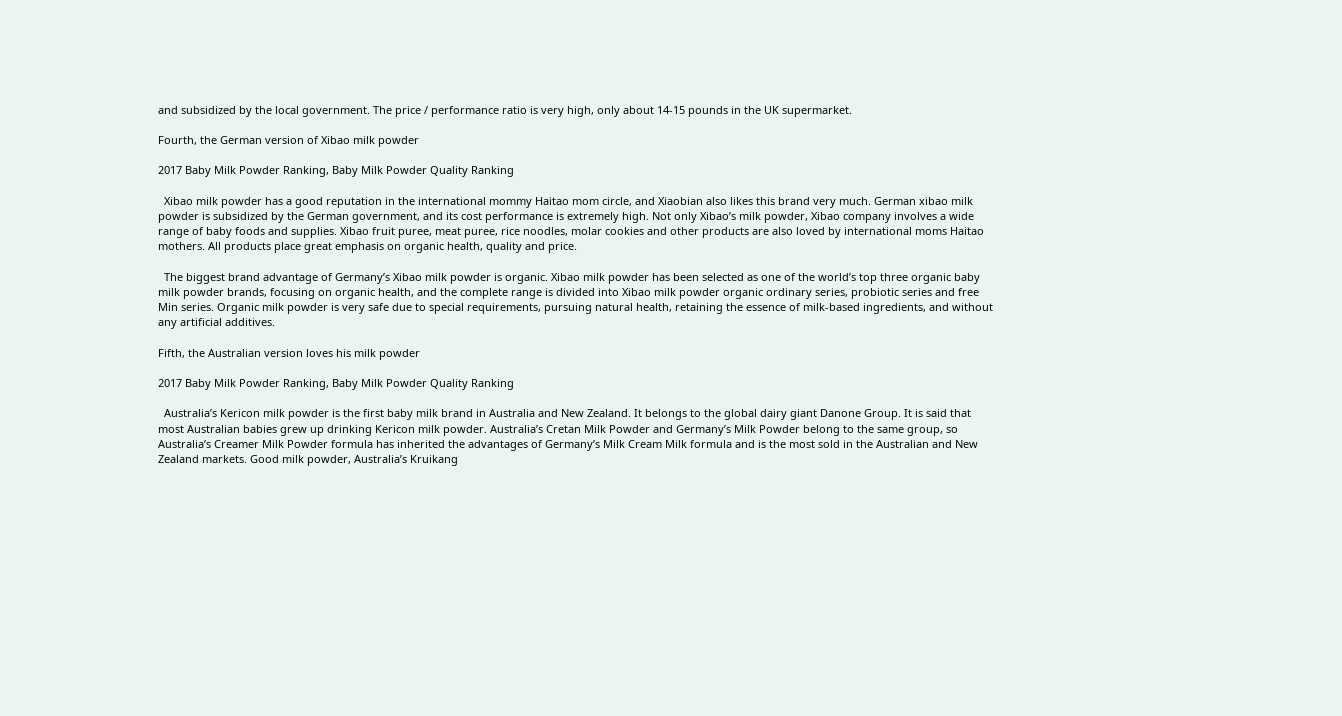and subsidized by the local government. The price / performance ratio is very high, only about 14-15 pounds in the UK supermarket.

Fourth, the German version of Xibao milk powder

2017 Baby Milk Powder Ranking, Baby Milk Powder Quality Ranking

  Xibao milk powder has a good reputation in the international mommy Haitao mom circle, and Xiaobian also likes this brand very much. German xibao milk powder is subsidized by the German government, and its cost performance is extremely high. Not only Xibao’s milk powder, Xibao company involves a wide range of baby foods and supplies. Xibao fruit puree, meat puree, rice noodles, molar cookies and other products are also loved by international moms Haitao mothers. All products place great emphasis on organic health, quality and price.

  The biggest brand advantage of Germany’s Xibao milk powder is organic. Xibao milk powder has been selected as one of the world’s top three organic baby milk powder brands, focusing on organic health, and the complete range is divided into Xibao milk powder organic ordinary series, probiotic series and free Min series. Organic milk powder is very safe due to special requirements, pursuing natural health, retaining the essence of milk-based ingredients, and without any artificial additives.

Fifth, the Australian version loves his milk powder

2017 Baby Milk Powder Ranking, Baby Milk Powder Quality Ranking

  Australia’s Kericon milk powder is the first baby milk brand in Australia and New Zealand. It belongs to the global dairy giant Danone Group. It is said that most Australian babies grew up drinking Kericon milk powder. Australia’s Cretan Milk Powder and Germany’s Milk Powder belong to the same group, so Australia’s Creamer Milk Powder formula has inherited the advantages of Germany’s Milk Cream Milk formula and is the most sold in the Australian and New Zealand markets. Good milk powder, Australia’s Kruikang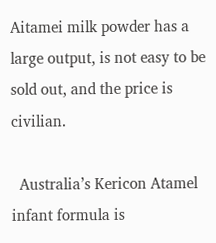Aitamei milk powder has a large output, is not easy to be sold out, and the price is civilian.

  Australia’s Kericon Atamel infant formula is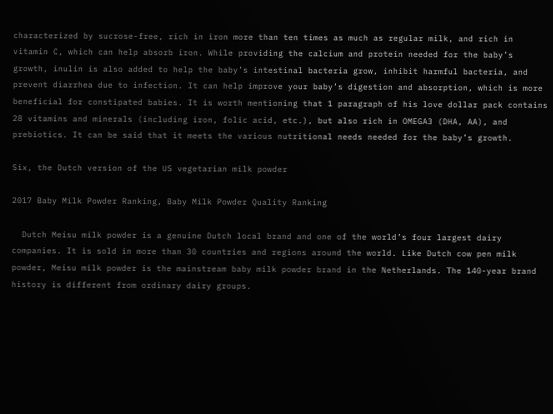characterized by sucrose-free, rich in iron more than ten times as much as regular milk, and rich in vitamin C, which can help absorb iron. While providing the calcium and protein needed for the baby’s growth, inulin is also added to help the baby’s intestinal bacteria grow, inhibit harmful bacteria, and prevent diarrhea due to infection. It can help improve your baby’s digestion and absorption, which is more beneficial for constipated babies. It is worth mentioning that 1 paragraph of his love dollar pack contains 28 vitamins and minerals (including iron, folic acid, etc.), but also rich in OMEGA3 (DHA, AA), and prebiotics. It can be said that it meets the various nutritional needs needed for the baby’s growth.

Six, the Dutch version of the US vegetarian milk powder

2017 Baby Milk Powder Ranking, Baby Milk Powder Quality Ranking

  Dutch Meisu milk powder is a genuine Dutch local brand and one of the world’s four largest dairy companies. It is sold in more than 30 countries and regions around the world. Like Dutch cow pen milk powder, Meisu milk powder is the mainstream baby milk powder brand in the Netherlands. The 140-year brand history is different from ordinary dairy groups.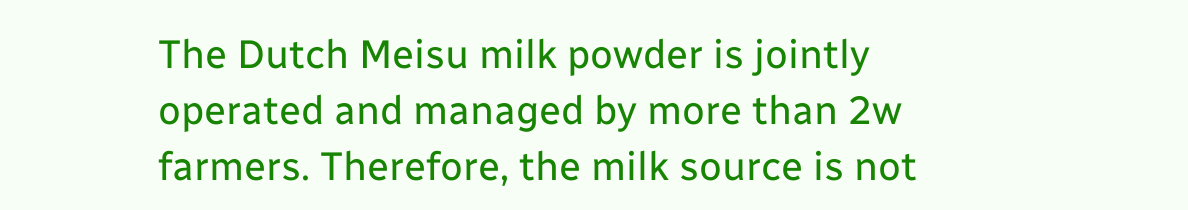The Dutch Meisu milk powder is jointly operated and managed by more than 2w farmers. Therefore, the milk source is not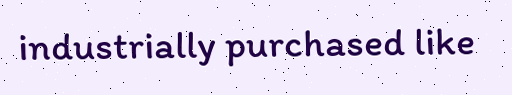industrially purchased like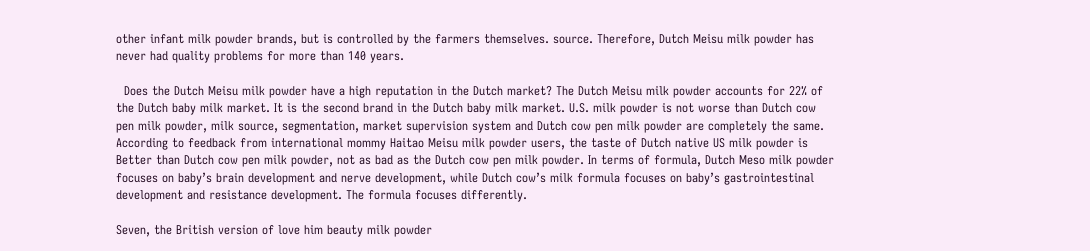other infant milk powder brands, but is controlled by the farmers themselves. source. Therefore, Dutch Meisu milk powder has never had quality problems for more than 140 years.

  Does the Dutch Meisu milk powder have a high reputation in the Dutch market? The Dutch Meisu milk powder accounts for 22% of the Dutch baby milk market. It is the second brand in the Dutch baby milk market. U.S. milk powder is not worse than Dutch cow pen milk powder, milk source, segmentation, market supervision system and Dutch cow pen milk powder are completely the same. According to feedback from international mommy Haitao Meisu milk powder users, the taste of Dutch native US milk powder is Better than Dutch cow pen milk powder, not as bad as the Dutch cow pen milk powder. In terms of formula, Dutch Meso milk powder focuses on baby’s brain development and nerve development, while Dutch cow’s milk formula focuses on baby’s gastrointestinal development and resistance development. The formula focuses differently.

Seven, the British version of love him beauty milk powder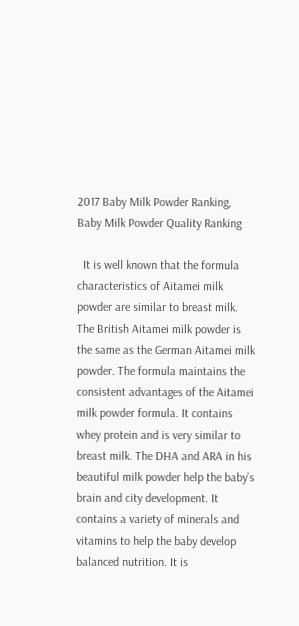2017 Baby Milk Powder Ranking, Baby Milk Powder Quality Ranking

  It is well known that the formula characteristics of Aitamei milk powder are similar to breast milk. The British Aitamei milk powder is the same as the German Aitamei milk powder. The formula maintains the consistent advantages of the Aitamei milk powder formula. It contains whey protein and is very similar to breast milk. The DHA and ARA in his beautiful milk powder help the baby’s brain and city development. It contains a variety of minerals and vitamins to help the baby develop balanced nutrition. It is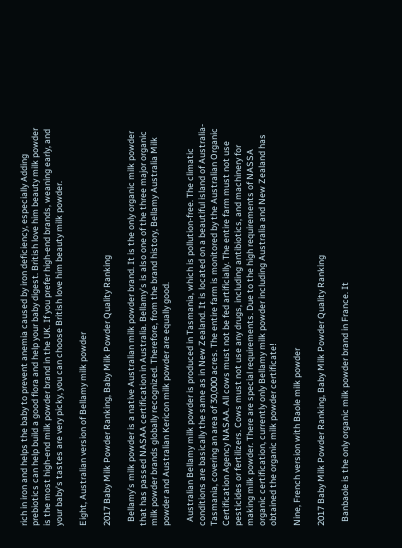rich in iron and helps the baby to prevent anemia caused by iron deficiency, especially Adding prebiotics can help build a good flora and help your baby digest. British love him beauty milk powder is the most high-end milk powder brand in the UK. If you prefer high-end brands, weaning early, and your baby’s tastes are very picky, you can choose British love him beauty milk powder.

Eight, Australian version of Bellamy milk powder

2017 Baby Milk Powder Ranking, Baby Milk Powder Quality Ranking

  Bellamy’s milk powder is a native Australian milk powder brand. It is the only organic milk powder that has passed NASAA certification in Australia. Bellamy’s is also one of the three major organic milk powder brands globally recognized. Therefore, from the brand history, Bellamy Australia Milk powder and Australian Kericon milk powder are equally good.

  Australian Bellamy milk powder is produced in Tasmania, which is pollution-free. The climatic conditions are basically the same as in New Zealand. It is located on a beautiful island of Australia-Tasmania, covering an area of 30,000 acres. The entire farm is monitored by the Australian Organic Certification Agency NASAA. All cows must not be fed artificially. The entire farm must not use pesticides or fertilizers. Cows must not use any drugs, including antibiotics, and machinery for making milk powder. There are special requirements. Due to the high requirements of NASSA organic certification, currently only Bellamy milk powder including Australia and New Zealand has obtained the organic milk powder certificate!

Nine, French version with Baole milk powder

2017 Baby Milk Powder Ranking, Baby Milk Powder Quality Ranking

  Banbaole is the only organic milk powder brand in France. It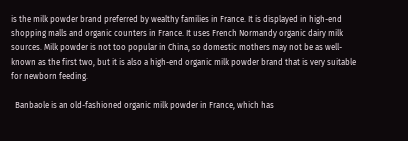is the milk powder brand preferred by wealthy families in France. It is displayed in high-end shopping malls and organic counters in France. It uses French Normandy organic dairy milk sources. Milk powder is not too popular in China, so domestic mothers may not be as well-known as the first two, but it is also a high-end organic milk powder brand that is very suitable for newborn feeding.

  Banbaole is an old-fashioned organic milk powder in France, which has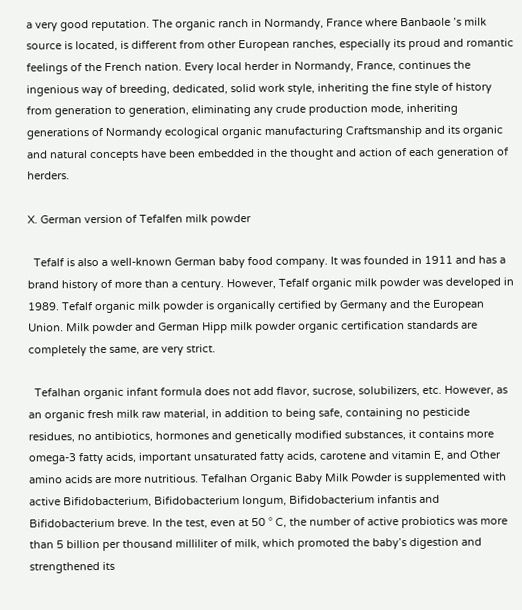a very good reputation. The organic ranch in Normandy, France where Banbaole ’s milk source is located, is different from other European ranches, especially its proud and romantic feelings of the French nation. Every local herder in Normandy, France, continues the ingenious way of breeding, dedicated, solid work style, inheriting the fine style of history from generation to generation, eliminating any crude production mode, inheriting generations of Normandy ecological organic manufacturing Craftsmanship and its organic and natural concepts have been embedded in the thought and action of each generation of herders.

X. German version of Tefalfen milk powder

  Tefalf is also a well-known German baby food company. It was founded in 1911 and has a brand history of more than a century. However, Tefalf organic milk powder was developed in 1989. Tefalf organic milk powder is organically certified by Germany and the European Union. Milk powder and German Hipp milk powder organic certification standards are completely the same, are very strict.

  Tefalhan organic infant formula does not add flavor, sucrose, solubilizers, etc. However, as an organic fresh milk raw material, in addition to being safe, containing no pesticide residues, no antibiotics, hormones and genetically modified substances, it contains more omega-3 fatty acids, important unsaturated fatty acids, carotene and vitamin E, and Other amino acids are more nutritious. Tefalhan Organic Baby Milk Powder is supplemented with active Bifidobacterium, Bifidobacterium longum, Bifidobacterium infantis and Bifidobacterium breve. In the test, even at 50 ° C, the number of active probiotics was more than 5 billion per thousand milliliter of milk, which promoted the baby’s digestion and strengthened its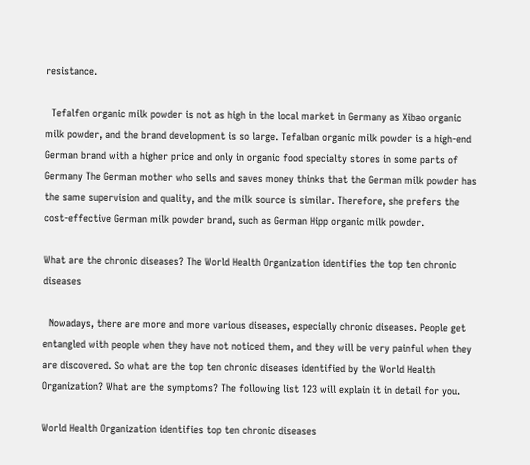resistance.

  Tefalfen organic milk powder is not as high in the local market in Germany as Xibao organic milk powder, and the brand development is so large. Tefalban organic milk powder is a high-end German brand with a higher price and only in organic food specialty stores in some parts of Germany The German mother who sells and saves money thinks that the German milk powder has the same supervision and quality, and the milk source is similar. Therefore, she prefers the cost-effective German milk powder brand, such as German Hipp organic milk powder.

What are the chronic diseases? The World Health Organization identifies the top ten chronic diseases

  Nowadays, there are more and more various diseases, especially chronic diseases. People get entangled with people when they have not noticed them, and they will be very painful when they are discovered. So what are the top ten chronic diseases identified by the World Health Organization? What are the symptoms? The following list 123 will explain it in detail for you.

World Health Organization identifies top ten chronic diseases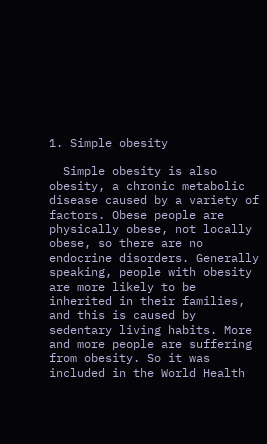1. Simple obesity

  Simple obesity is also obesity, a chronic metabolic disease caused by a variety of factors. Obese people are physically obese, not locally obese, so there are no endocrine disorders. Generally speaking, people with obesity are more likely to be inherited in their families, and this is caused by sedentary living habits. More and more people are suffering from obesity. So it was included in the World Health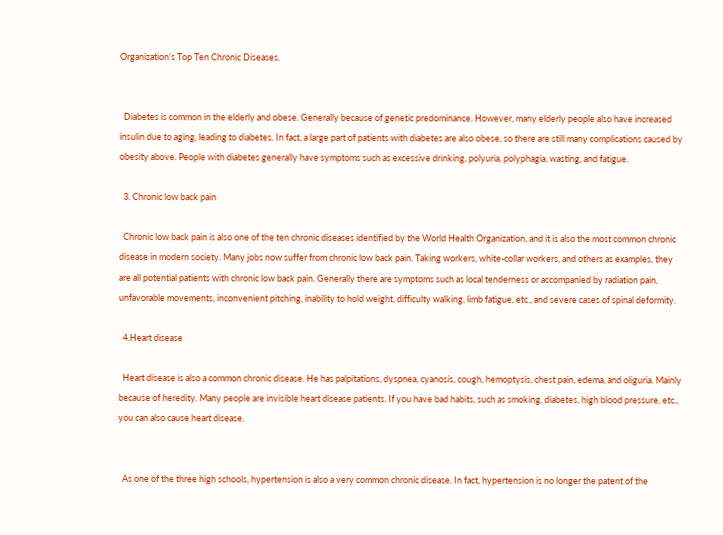Organization’s Top Ten Chronic Diseases.


  Diabetes is common in the elderly and obese. Generally because of genetic predominance. However, many elderly people also have increased insulin due to aging, leading to diabetes. In fact, a large part of patients with diabetes are also obese, so there are still many complications caused by obesity above. People with diabetes generally have symptoms such as excessive drinking, polyuria, polyphagia, wasting, and fatigue.

  3. Chronic low back pain

  Chronic low back pain is also one of the ten chronic diseases identified by the World Health Organization, and it is also the most common chronic disease in modern society. Many jobs now suffer from chronic low back pain. Taking workers, white-collar workers, and others as examples, they are all potential patients with chronic low back pain. Generally there are symptoms such as local tenderness or accompanied by radiation pain, unfavorable movements, inconvenient pitching, inability to hold weight, difficulty walking, limb fatigue, etc., and severe cases of spinal deformity.

  4.Heart disease

  Heart disease is also a common chronic disease. He has palpitations, dyspnea, cyanosis, cough, hemoptysis, chest pain, edema, and oliguria. Mainly because of heredity. Many people are invisible heart disease patients. If you have bad habits, such as smoking, diabetes, high blood pressure, etc., you can also cause heart disease.


  As one of the three high schools, hypertension is also a very common chronic disease. In fact, hypertension is no longer the patent of the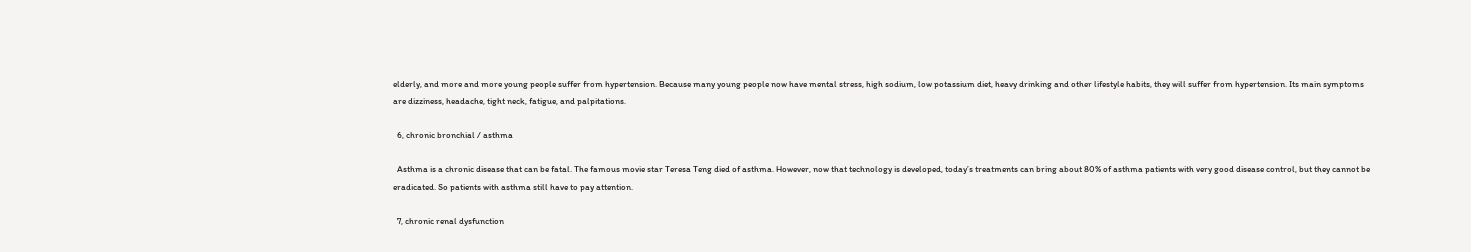elderly, and more and more young people suffer from hypertension. Because many young people now have mental stress, high sodium, low potassium diet, heavy drinking and other lifestyle habits, they will suffer from hypertension. Its main symptoms are dizziness, headache, tight neck, fatigue, and palpitations.

  6, chronic bronchial / asthma

  Asthma is a chronic disease that can be fatal. The famous movie star Teresa Teng died of asthma. However, now that technology is developed, today’s treatments can bring about 80% of asthma patients with very good disease control, but they cannot be eradicated. So patients with asthma still have to pay attention.

  7, chronic renal dysfunction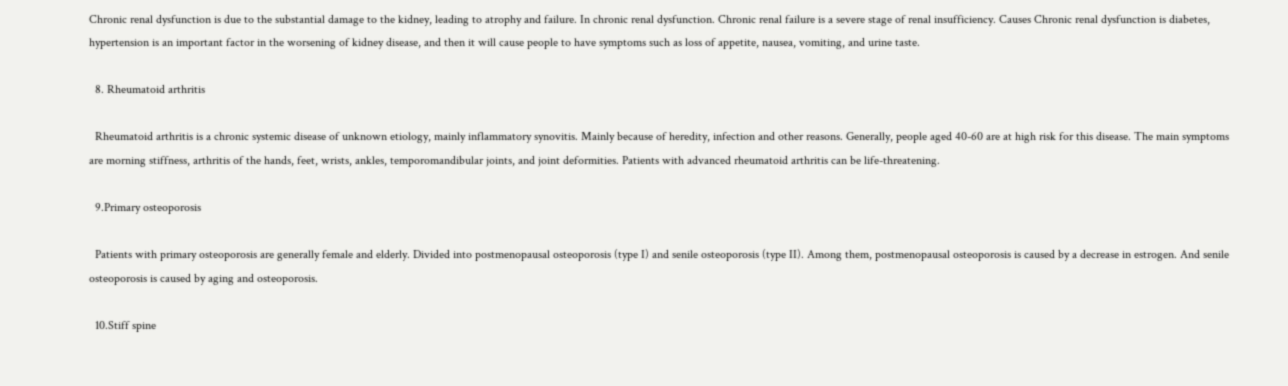Chronic renal dysfunction is due to the substantial damage to the kidney, leading to atrophy and failure. In chronic renal dysfunction. Chronic renal failure is a severe stage of renal insufficiency. Causes Chronic renal dysfunction is diabetes, hypertension is an important factor in the worsening of kidney disease, and then it will cause people to have symptoms such as loss of appetite, nausea, vomiting, and urine taste.

  8. Rheumatoid arthritis

  Rheumatoid arthritis is a chronic systemic disease of unknown etiology, mainly inflammatory synovitis. Mainly because of heredity, infection and other reasons. Generally, people aged 40-60 are at high risk for this disease. The main symptoms are morning stiffness, arthritis of the hands, feet, wrists, ankles, temporomandibular joints, and joint deformities. Patients with advanced rheumatoid arthritis can be life-threatening.

  9.Primary osteoporosis

  Patients with primary osteoporosis are generally female and elderly. Divided into postmenopausal osteoporosis (type I) and senile osteoporosis (type II). Among them, postmenopausal osteoporosis is caused by a decrease in estrogen. And senile osteoporosis is caused by aging and osteoporosis.

  10.Stiff spine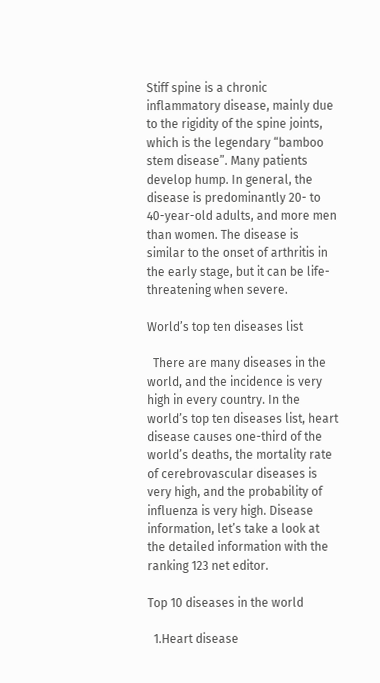Stiff spine is a chronic inflammatory disease, mainly due to the rigidity of the spine joints, which is the legendary “bamboo stem disease”. Many patients develop hump. In general, the disease is predominantly 20- to 40-year-old adults, and more men than women. The disease is similar to the onset of arthritis in the early stage, but it can be life-threatening when severe.

World’s top ten diseases list

  There are many diseases in the world, and the incidence is very high in every country. In the world’s top ten diseases list, heart disease causes one-third of the world’s deaths, the mortality rate of cerebrovascular diseases is very high, and the probability of influenza is very high. Disease information, let’s take a look at the detailed information with the ranking 123 net editor.

Top 10 diseases in the world

  1.Heart disease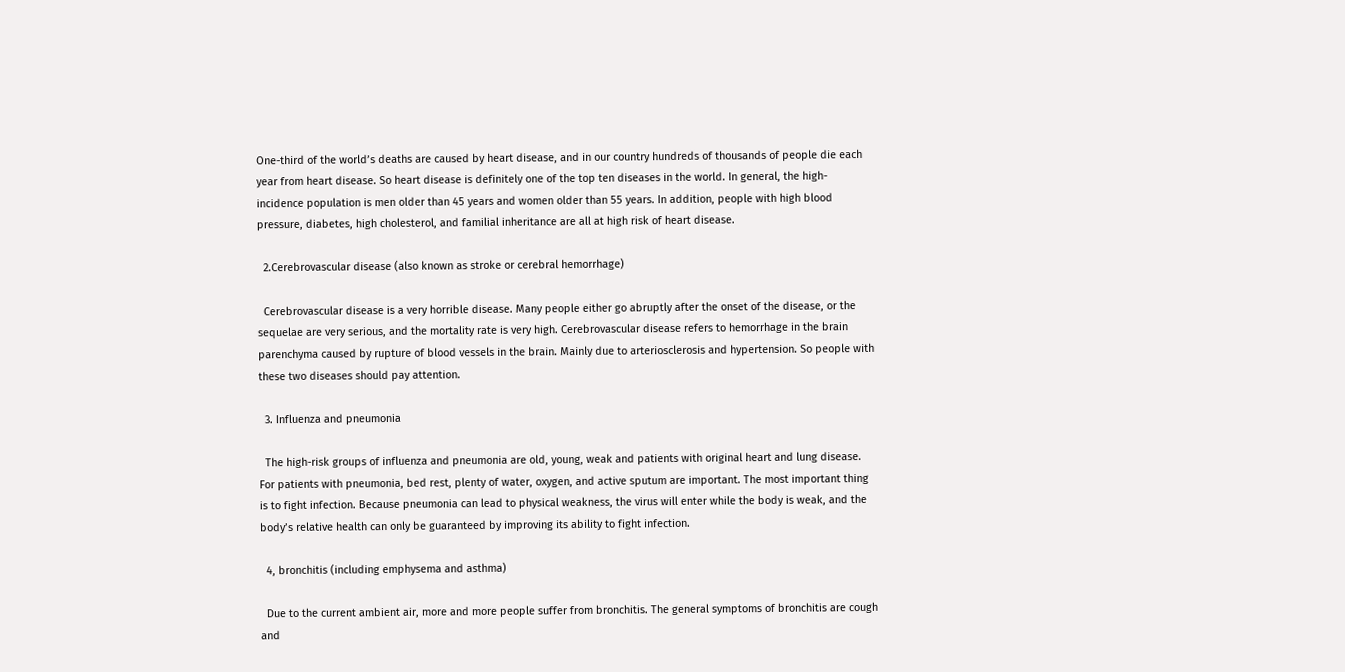One-third of the world’s deaths are caused by heart disease, and in our country hundreds of thousands of people die each year from heart disease. So heart disease is definitely one of the top ten diseases in the world. In general, the high-incidence population is men older than 45 years and women older than 55 years. In addition, people with high blood pressure, diabetes, high cholesterol, and familial inheritance are all at high risk of heart disease.

  2.Cerebrovascular disease (also known as stroke or cerebral hemorrhage)

  Cerebrovascular disease is a very horrible disease. Many people either go abruptly after the onset of the disease, or the sequelae are very serious, and the mortality rate is very high. Cerebrovascular disease refers to hemorrhage in the brain parenchyma caused by rupture of blood vessels in the brain. Mainly due to arteriosclerosis and hypertension. So people with these two diseases should pay attention.

  3. Influenza and pneumonia

  The high-risk groups of influenza and pneumonia are old, young, weak and patients with original heart and lung disease. For patients with pneumonia, bed rest, plenty of water, oxygen, and active sputum are important. The most important thing is to fight infection. Because pneumonia can lead to physical weakness, the virus will enter while the body is weak, and the body’s relative health can only be guaranteed by improving its ability to fight infection.

  4, bronchitis (including emphysema and asthma)

  Due to the current ambient air, more and more people suffer from bronchitis. The general symptoms of bronchitis are cough and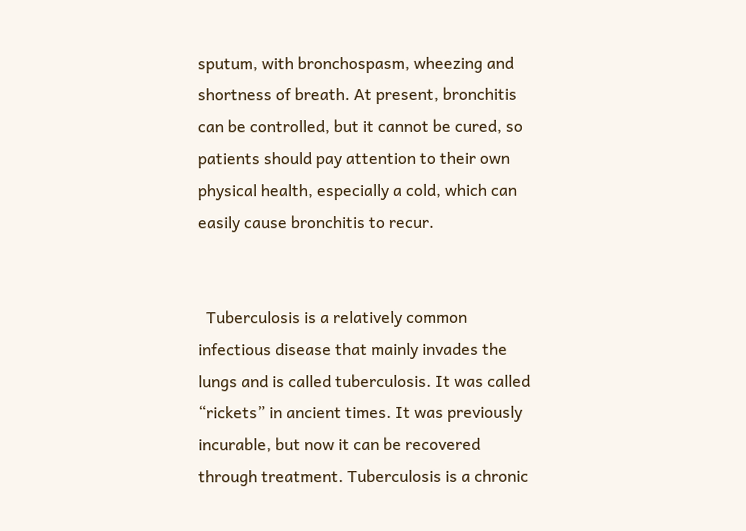sputum, with bronchospasm, wheezing and shortness of breath. At present, bronchitis can be controlled, but it cannot be cured, so patients should pay attention to their own physical health, especially a cold, which can easily cause bronchitis to recur.


  Tuberculosis is a relatively common infectious disease that mainly invades the lungs and is called tuberculosis. It was called “rickets” in ancient times. It was previously incurable, but now it can be recovered through treatment. Tuberculosis is a chronic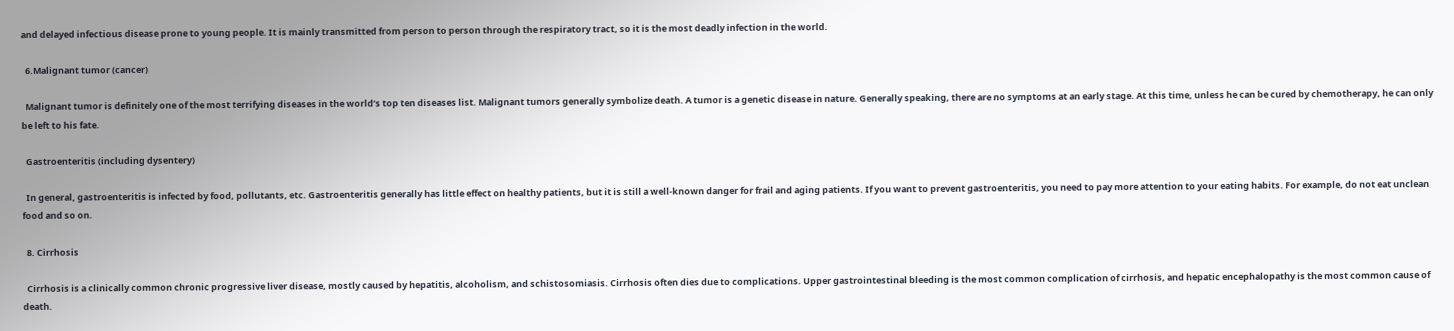and delayed infectious disease prone to young people. It is mainly transmitted from person to person through the respiratory tract, so it is the most deadly infection in the world.

  6.Malignant tumor (cancer)

  Malignant tumor is definitely one of the most terrifying diseases in the world’s top ten diseases list. Malignant tumors generally symbolize death. A tumor is a genetic disease in nature. Generally speaking, there are no symptoms at an early stage. At this time, unless he can be cured by chemotherapy, he can only be left to his fate.

  Gastroenteritis (including dysentery)

  In general, gastroenteritis is infected by food, pollutants, etc. Gastroenteritis generally has little effect on healthy patients, but it is still a well-known danger for frail and aging patients. If you want to prevent gastroenteritis, you need to pay more attention to your eating habits. For example, do not eat unclean food and so on.

  8. Cirrhosis

  Cirrhosis is a clinically common chronic progressive liver disease, mostly caused by hepatitis, alcoholism, and schistosomiasis. Cirrhosis often dies due to complications. Upper gastrointestinal bleeding is the most common complication of cirrhosis, and hepatic encephalopathy is the most common cause of death.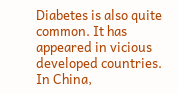Diabetes is also quite common. It has appeared in vicious developed countries. In China,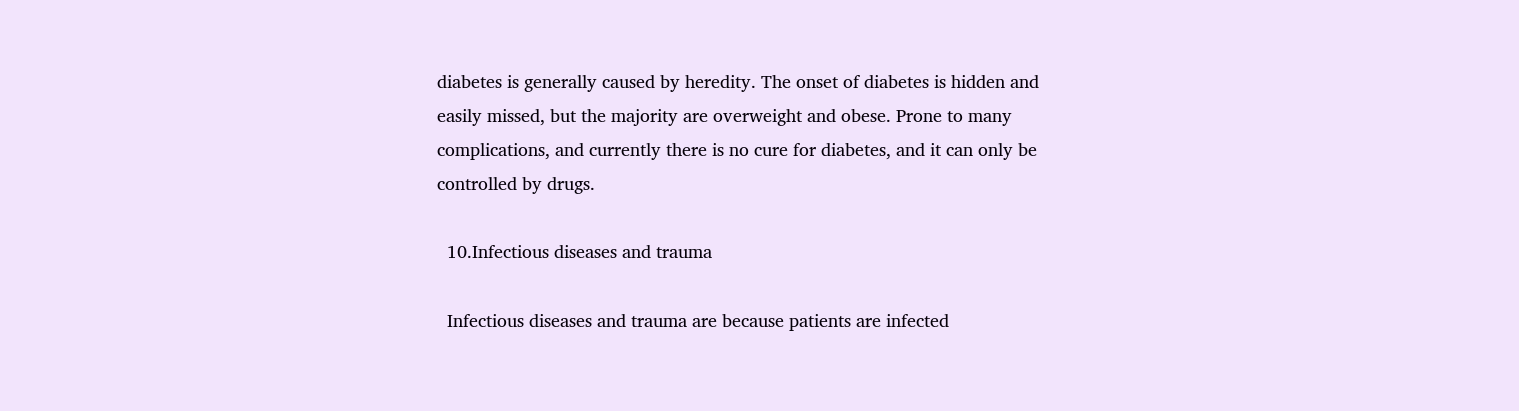diabetes is generally caused by heredity. The onset of diabetes is hidden and easily missed, but the majority are overweight and obese. Prone to many complications, and currently there is no cure for diabetes, and it can only be controlled by drugs.

  10.Infectious diseases and trauma

  Infectious diseases and trauma are because patients are infected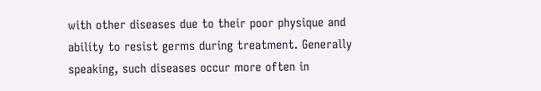with other diseases due to their poor physique and ability to resist germs during treatment. Generally speaking, such diseases occur more often in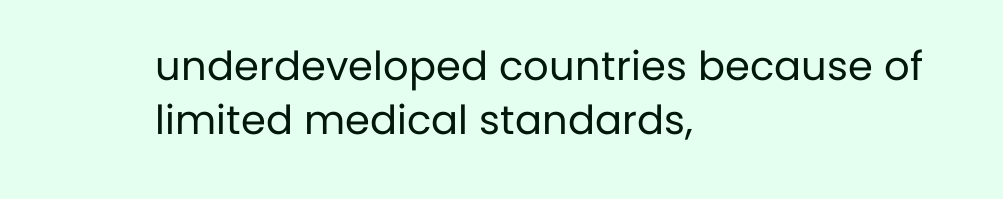underdeveloped countries because of limited medical standards,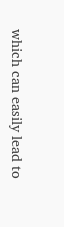which can easily lead to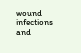wound infections and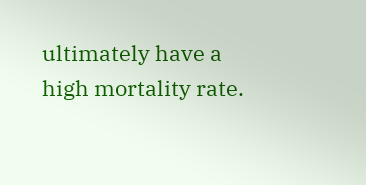ultimately have a high mortality rate.